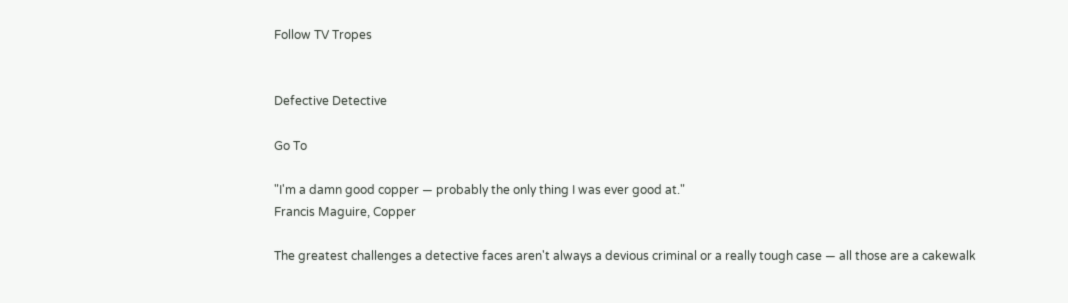Follow TV Tropes


Defective Detective

Go To

"I'm a damn good copper — probably the only thing I was ever good at."
Francis Maguire, Copper

The greatest challenges a detective faces aren't always a devious criminal or a really tough case — all those are a cakewalk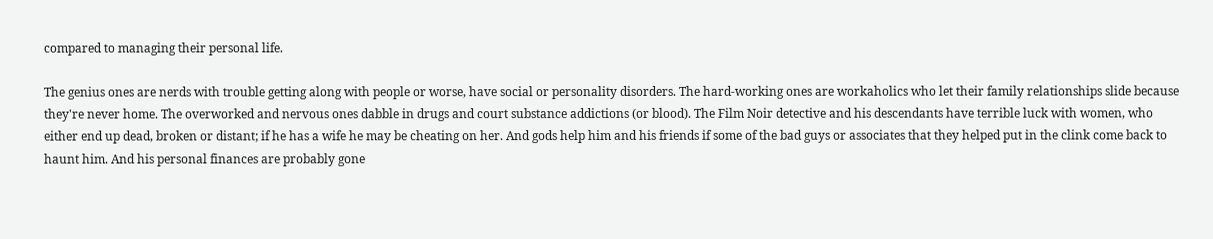compared to managing their personal life.

The genius ones are nerds with trouble getting along with people or worse, have social or personality disorders. The hard-working ones are workaholics who let their family relationships slide because they're never home. The overworked and nervous ones dabble in drugs and court substance addictions (or blood). The Film Noir detective and his descendants have terrible luck with women, who either end up dead, broken or distant; if he has a wife he may be cheating on her. And gods help him and his friends if some of the bad guys or associates that they helped put in the clink come back to haunt him. And his personal finances are probably gone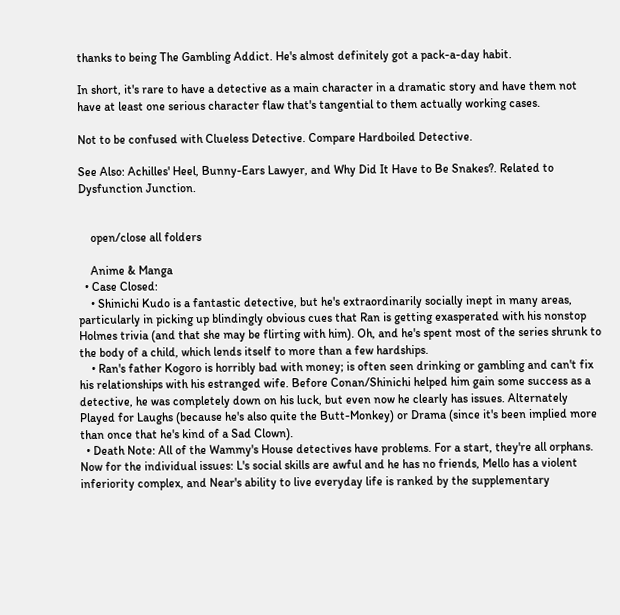thanks to being The Gambling Addict. He's almost definitely got a pack-a-day habit.

In short, it's rare to have a detective as a main character in a dramatic story and have them not have at least one serious character flaw that's tangential to them actually working cases.

Not to be confused with Clueless Detective. Compare Hardboiled Detective.

See Also: Achilles' Heel, Bunny-Ears Lawyer, and Why Did It Have to Be Snakes?. Related to Dysfunction Junction.


    open/close all folders

    Anime & Manga
  • Case Closed:
    • Shinichi Kudo is a fantastic detective, but he's extraordinarily socially inept in many areas, particularly in picking up blindingly obvious cues that Ran is getting exasperated with his nonstop Holmes trivia (and that she may be flirting with him). Oh, and he's spent most of the series shrunk to the body of a child, which lends itself to more than a few hardships.
    • Ran's father Kogoro is horribly bad with money; is often seen drinking or gambling and can't fix his relationships with his estranged wife. Before Conan/Shinichi helped him gain some success as a detective, he was completely down on his luck, but even now he clearly has issues. Alternately Played for Laughs (because he's also quite the Butt-Monkey) or Drama (since it's been implied more than once that he's kind of a Sad Clown).
  • Death Note: All of the Wammy's House detectives have problems. For a start, they're all orphans. Now for the individual issues: L's social skills are awful and he has no friends, Mello has a violent inferiority complex, and Near's ability to live everyday life is ranked by the supplementary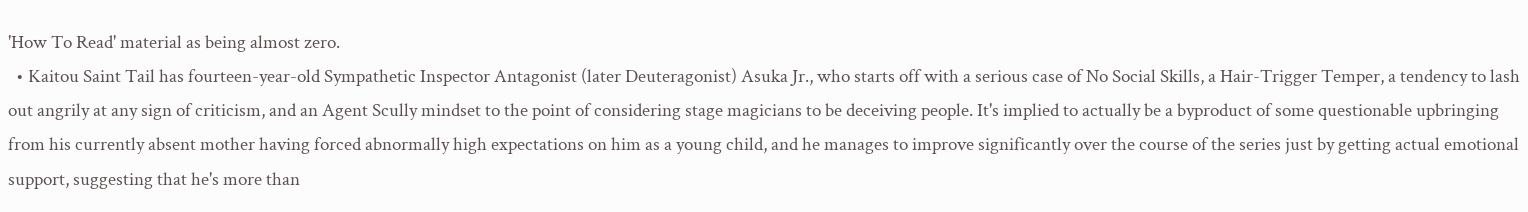'How To Read' material as being almost zero.
  • Kaitou Saint Tail has fourteen-year-old Sympathetic Inspector Antagonist (later Deuteragonist) Asuka Jr., who starts off with a serious case of No Social Skills, a Hair-Trigger Temper, a tendency to lash out angrily at any sign of criticism, and an Agent Scully mindset to the point of considering stage magicians to be deceiving people. It's implied to actually be a byproduct of some questionable upbringing from his currently absent mother having forced abnormally high expectations on him as a young child, and he manages to improve significantly over the course of the series just by getting actual emotional support, suggesting that he's more than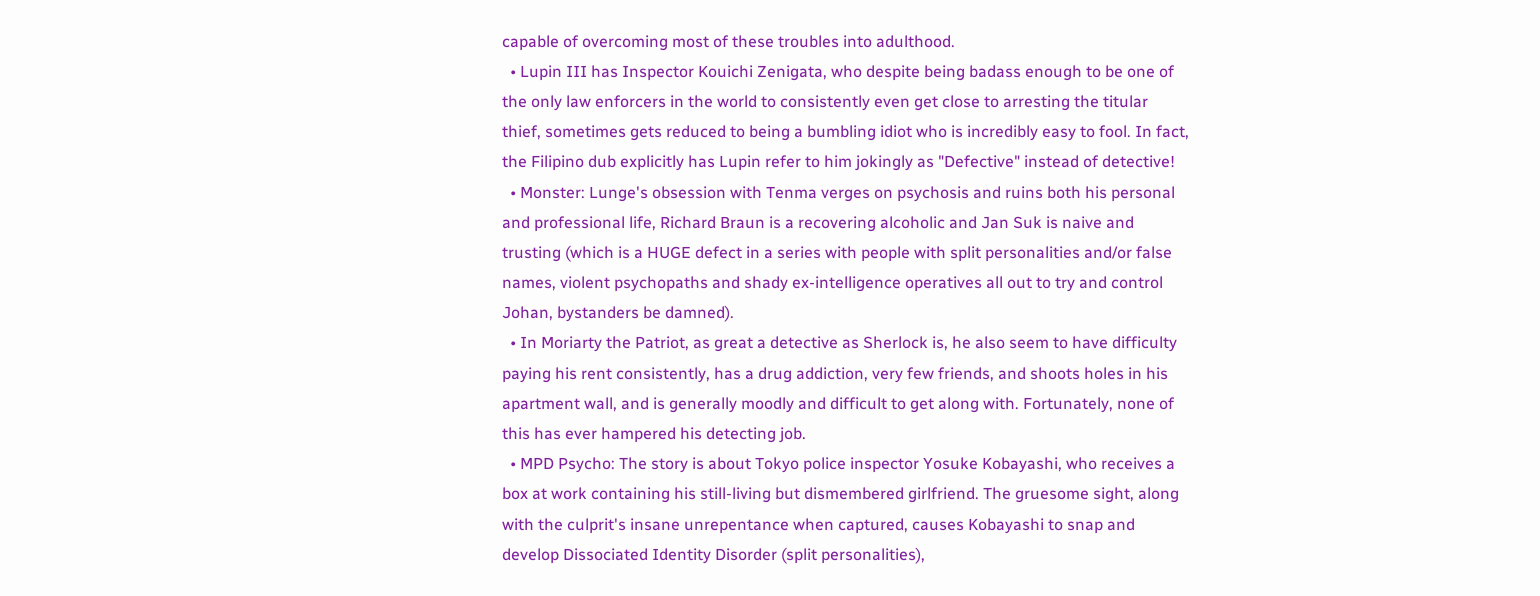capable of overcoming most of these troubles into adulthood.
  • Lupin III has Inspector Kouichi Zenigata, who despite being badass enough to be one of the only law enforcers in the world to consistently even get close to arresting the titular thief, sometimes gets reduced to being a bumbling idiot who is incredibly easy to fool. In fact, the Filipino dub explicitly has Lupin refer to him jokingly as "Defective" instead of detective!
  • Monster: Lunge's obsession with Tenma verges on psychosis and ruins both his personal and professional life, Richard Braun is a recovering alcoholic and Jan Suk is naive and trusting (which is a HUGE defect in a series with people with split personalities and/or false names, violent psychopaths and shady ex-intelligence operatives all out to try and control Johan, bystanders be damned).
  • In Moriarty the Patriot, as great a detective as Sherlock is, he also seem to have difficulty paying his rent consistently, has a drug addiction, very few friends, and shoots holes in his apartment wall, and is generally moodly and difficult to get along with. Fortunately, none of this has ever hampered his detecting job.
  • MPD Psycho: The story is about Tokyo police inspector Yosuke Kobayashi, who receives a box at work containing his still-living but dismembered girlfriend. The gruesome sight, along with the culprit's insane unrepentance when captured, causes Kobayashi to snap and develop Dissociated Identity Disorder (split personalities),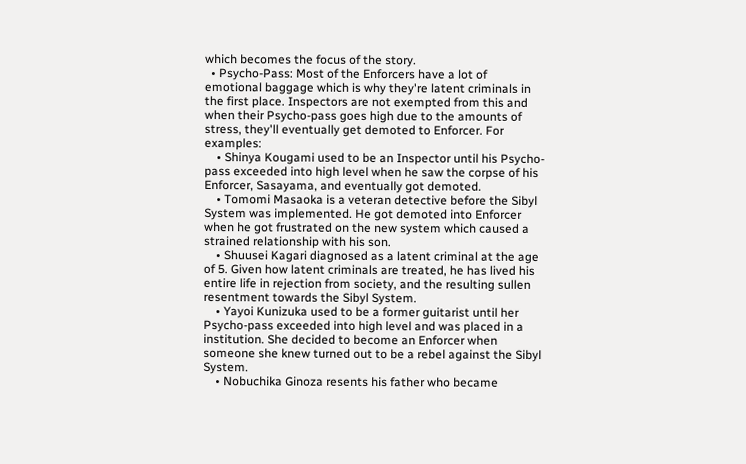which becomes the focus of the story.
  • Psycho-Pass: Most of the Enforcers have a lot of emotional baggage which is why they're latent criminals in the first place. Inspectors are not exempted from this and when their Psycho-pass goes high due to the amounts of stress, they'll eventually get demoted to Enforcer. For examples:
    • Shinya Kougami used to be an Inspector until his Psycho-pass exceeded into high level when he saw the corpse of his Enforcer, Sasayama, and eventually got demoted.
    • Tomomi Masaoka is a veteran detective before the Sibyl System was implemented. He got demoted into Enforcer when he got frustrated on the new system which caused a strained relationship with his son.
    • Shuusei Kagari diagnosed as a latent criminal at the age of 5. Given how latent criminals are treated, he has lived his entire life in rejection from society, and the resulting sullen resentment towards the Sibyl System.
    • Yayoi Kunizuka used to be a former guitarist until her Psycho-pass exceeded into high level and was placed in a institution. She decided to become an Enforcer when someone she knew turned out to be a rebel against the Sibyl System.
    • Nobuchika Ginoza resents his father who became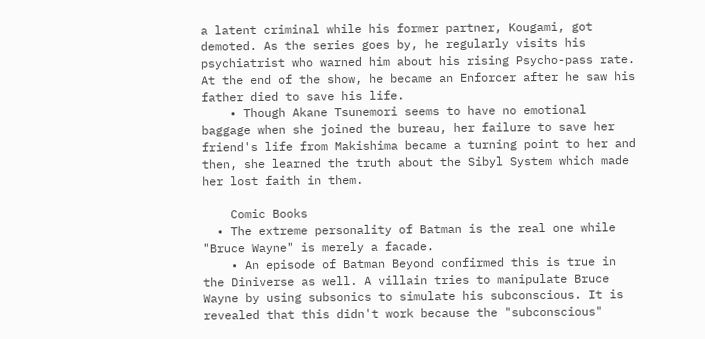a latent criminal while his former partner, Kougami, got demoted. As the series goes by, he regularly visits his psychiatrist who warned him about his rising Psycho-pass rate. At the end of the show, he became an Enforcer after he saw his father died to save his life.
    • Though Akane Tsunemori seems to have no emotional baggage when she joined the bureau, her failure to save her friend's life from Makishima became a turning point to her and then, she learned the truth about the Sibyl System which made her lost faith in them.

    Comic Books
  • The extreme personality of Batman is the real one while "Bruce Wayne" is merely a facade.
    • An episode of Batman Beyond confirmed this is true in the Diniverse as well. A villain tries to manipulate Bruce Wayne by using subsonics to simulate his subconscious. It is revealed that this didn't work because the "subconscious"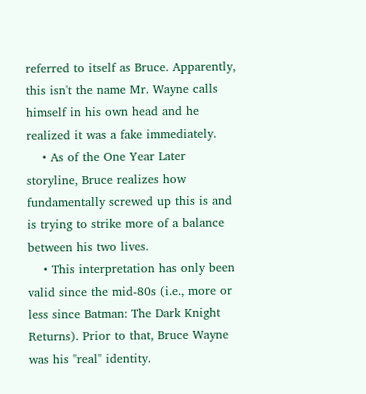referred to itself as Bruce. Apparently, this isn't the name Mr. Wayne calls himself in his own head and he realized it was a fake immediately.
    • As of the One Year Later storyline, Bruce realizes how fundamentally screwed up this is and is trying to strike more of a balance between his two lives.
    • This interpretation has only been valid since the mid-80s (i.e., more or less since Batman: The Dark Knight Returns). Prior to that, Bruce Wayne was his "real" identity.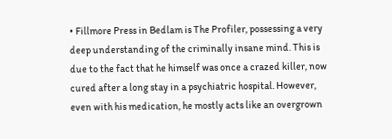• Fillmore Press in Bedlam is The Profiler, possessing a very deep understanding of the criminally insane mind. This is due to the fact that he himself was once a crazed killer, now cured after a long stay in a psychiatric hospital. However, even with his medication, he mostly acts like an overgrown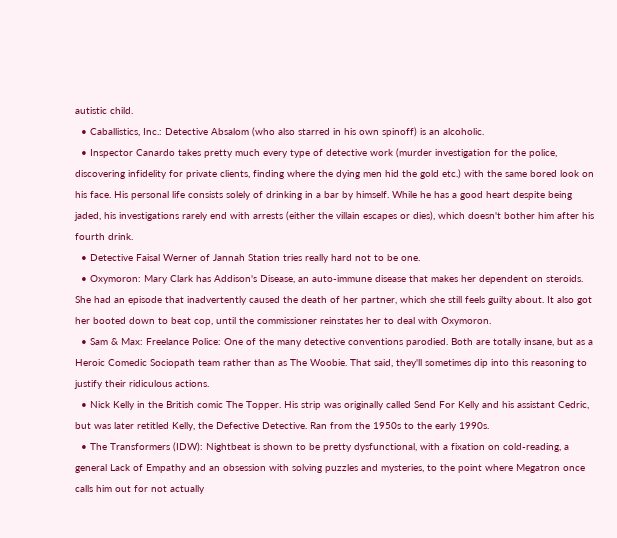autistic child.
  • Caballistics, Inc.: Detective Absalom (who also starred in his own spinoff) is an alcoholic.
  • Inspector Canardo takes pretty much every type of detective work (murder investigation for the police, discovering infidelity for private clients, finding where the dying men hid the gold etc.) with the same bored look on his face. His personal life consists solely of drinking in a bar by himself. While he has a good heart despite being jaded, his investigations rarely end with arrests (either the villain escapes or dies), which doesn't bother him after his fourth drink.
  • Detective Faisal Werner of Jannah Station tries really hard not to be one.
  • Oxymoron: Mary Clark has Addison's Disease, an auto-immune disease that makes her dependent on steroids. She had an episode that inadvertently caused the death of her partner, which she still feels guilty about. It also got her booted down to beat cop, until the commissioner reinstates her to deal with Oxymoron.
  • Sam & Max: Freelance Police: One of the many detective conventions parodied. Both are totally insane, but as a Heroic Comedic Sociopath team rather than as The Woobie. That said, they'll sometimes dip into this reasoning to justify their ridiculous actions.
  • Nick Kelly in the British comic The Topper. His strip was originally called Send For Kelly and his assistant Cedric, but was later retitled Kelly, the Defective Detective. Ran from the 1950s to the early 1990s.
  • The Transformers (IDW): Nightbeat is shown to be pretty dysfunctional, with a fixation on cold-reading, a general Lack of Empathy and an obsession with solving puzzles and mysteries, to the point where Megatron once calls him out for not actually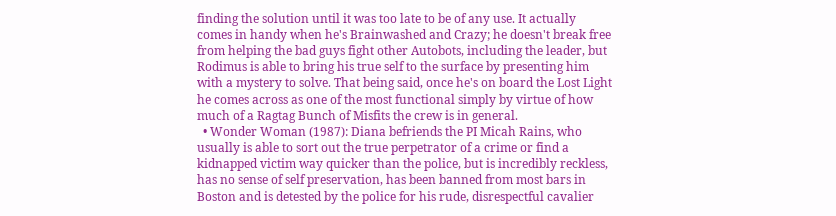finding the solution until it was too late to be of any use. It actually comes in handy when he's Brainwashed and Crazy; he doesn't break free from helping the bad guys fight other Autobots, including the leader, but Rodimus is able to bring his true self to the surface by presenting him with a mystery to solve. That being said, once he's on board the Lost Light he comes across as one of the most functional simply by virtue of how much of a Ragtag Bunch of Misfits the crew is in general.
  • Wonder Woman (1987): Diana befriends the PI Micah Rains, who usually is able to sort out the true perpetrator of a crime or find a kidnapped victim way quicker than the police, but is incredibly reckless, has no sense of self preservation, has been banned from most bars in Boston and is detested by the police for his rude, disrespectful cavalier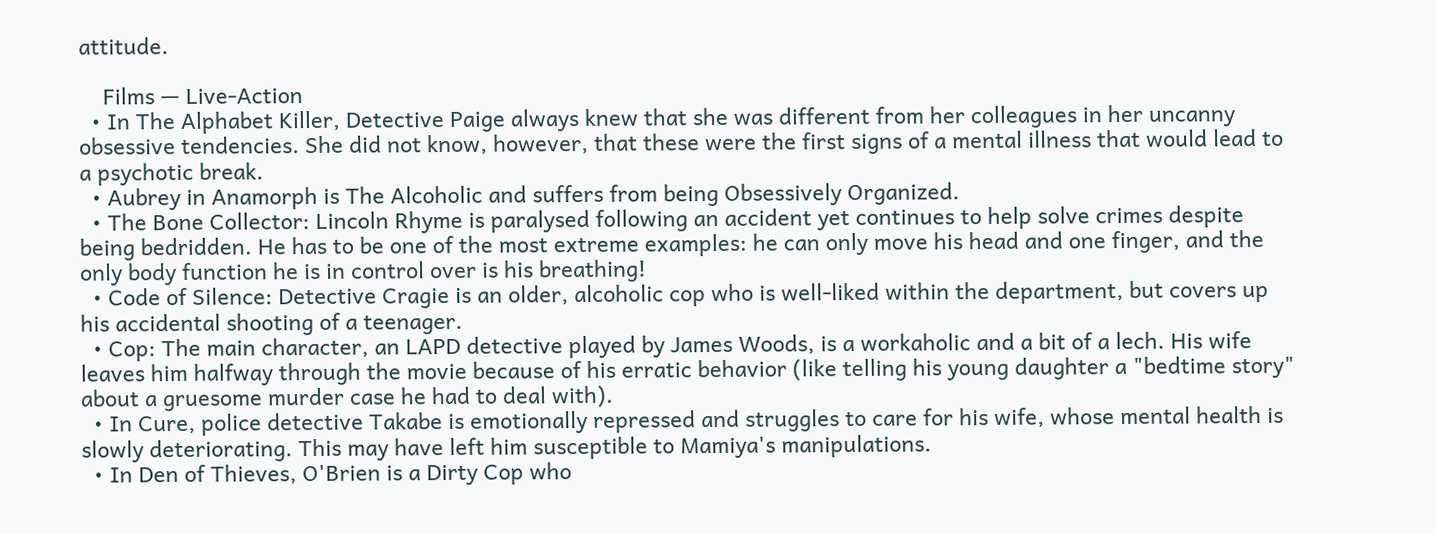attitude.

    Films — Live-Action
  • In The Alphabet Killer, Detective Paige always knew that she was different from her colleagues in her uncanny obsessive tendencies. She did not know, however, that these were the first signs of a mental illness that would lead to a psychotic break.
  • Aubrey in Anamorph is The Alcoholic and suffers from being Obsessively Organized.
  • The Bone Collector: Lincoln Rhyme is paralysed following an accident yet continues to help solve crimes despite being bedridden. He has to be one of the most extreme examples: he can only move his head and one finger, and the only body function he is in control over is his breathing!
  • Code of Silence: Detective Cragie is an older, alcoholic cop who is well-liked within the department, but covers up his accidental shooting of a teenager.
  • Cop: The main character, an LAPD detective played by James Woods, is a workaholic and a bit of a lech. His wife leaves him halfway through the movie because of his erratic behavior (like telling his young daughter a "bedtime story" about a gruesome murder case he had to deal with).
  • In Cure, police detective Takabe is emotionally repressed and struggles to care for his wife, whose mental health is slowly deteriorating. This may have left him susceptible to Mamiya's manipulations.
  • In Den of Thieves, O'Brien is a Dirty Cop who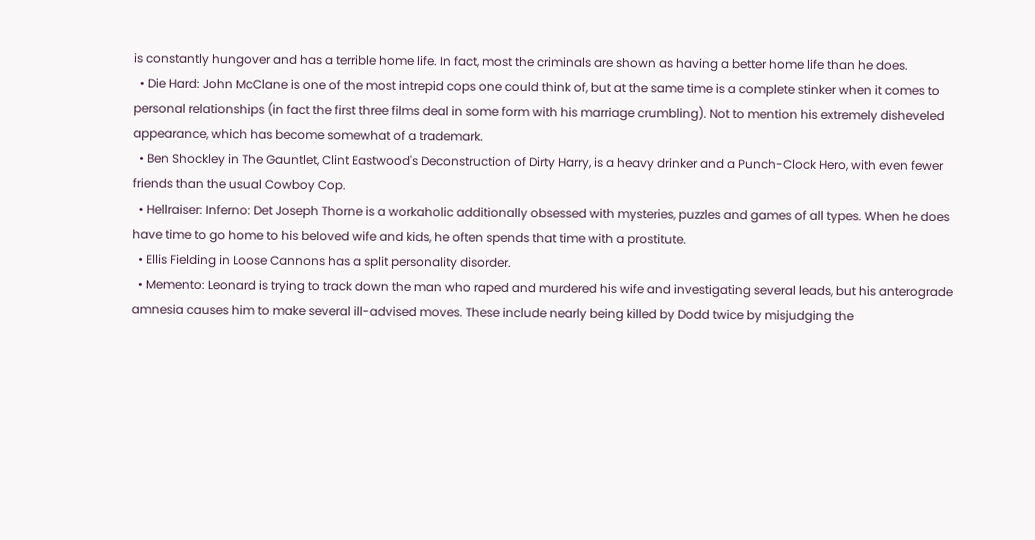is constantly hungover and has a terrible home life. In fact, most the criminals are shown as having a better home life than he does.
  • Die Hard: John McClane is one of the most intrepid cops one could think of, but at the same time is a complete stinker when it comes to personal relationships (in fact the first three films deal in some form with his marriage crumbling). Not to mention his extremely disheveled appearance, which has become somewhat of a trademark.
  • Ben Shockley in The Gauntlet, Clint Eastwood's Deconstruction of Dirty Harry, is a heavy drinker and a Punch-Clock Hero, with even fewer friends than the usual Cowboy Cop.
  • Hellraiser: Inferno: Det Joseph Thorne is a workaholic additionally obsessed with mysteries, puzzles and games of all types. When he does have time to go home to his beloved wife and kids, he often spends that time with a prostitute.
  • Ellis Fielding in Loose Cannons has a split personality disorder.
  • Memento: Leonard is trying to track down the man who raped and murdered his wife and investigating several leads, but his anterograde amnesia causes him to make several ill-advised moves. These include nearly being killed by Dodd twice by misjudging the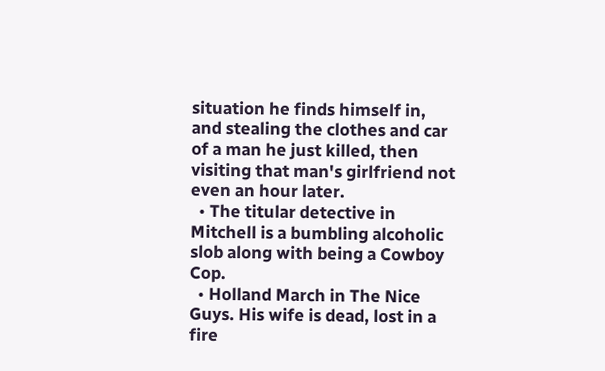situation he finds himself in, and stealing the clothes and car of a man he just killed, then visiting that man's girlfriend not even an hour later.
  • The titular detective in Mitchell is a bumbling alcoholic slob along with being a Cowboy Cop.
  • Holland March in The Nice Guys. His wife is dead, lost in a fire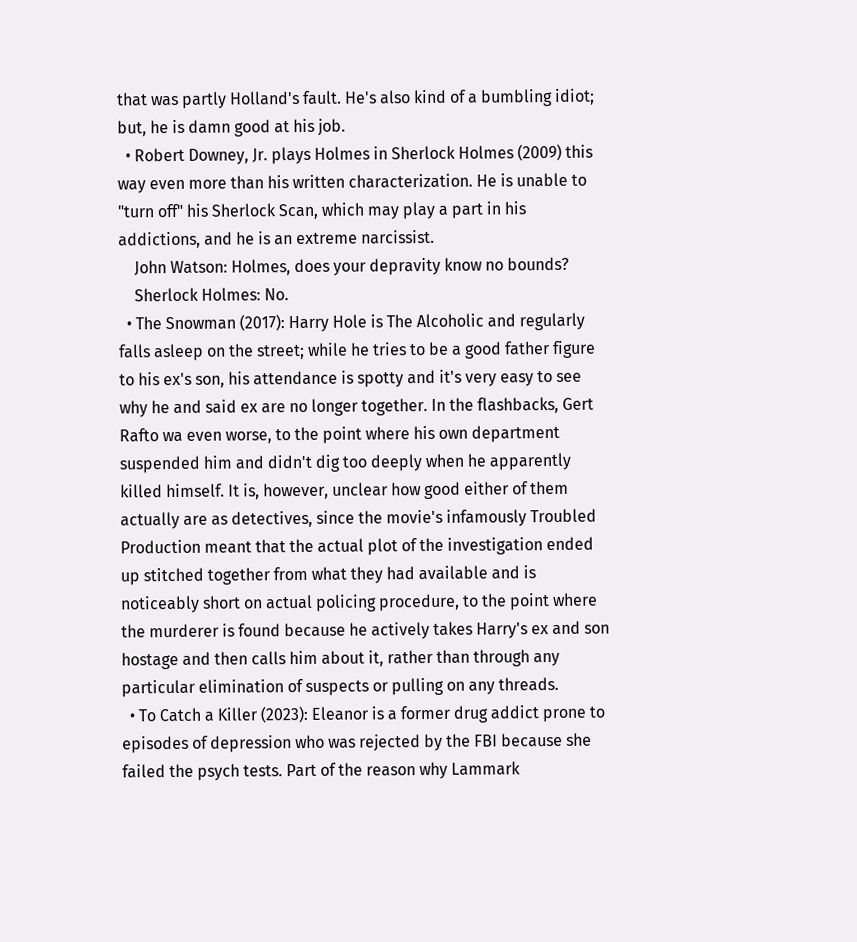that was partly Holland's fault. He's also kind of a bumbling idiot; but, he is damn good at his job.
  • Robert Downey, Jr. plays Holmes in Sherlock Holmes (2009) this way even more than his written characterization. He is unable to "turn off" his Sherlock Scan, which may play a part in his addictions, and he is an extreme narcissist.
    John Watson: Holmes, does your depravity know no bounds?
    Sherlock Holmes: No.
  • The Snowman (2017): Harry Hole is The Alcoholic and regularly falls asleep on the street; while he tries to be a good father figure to his ex's son, his attendance is spotty and it's very easy to see why he and said ex are no longer together. In the flashbacks, Gert Rafto wa even worse, to the point where his own department suspended him and didn't dig too deeply when he apparently killed himself. It is, however, unclear how good either of them actually are as detectives, since the movie's infamously Troubled Production meant that the actual plot of the investigation ended up stitched together from what they had available and is noticeably short on actual policing procedure, to the point where the murderer is found because he actively takes Harry's ex and son hostage and then calls him about it, rather than through any particular elimination of suspects or pulling on any threads.
  • To Catch a Killer (2023): Eleanor is a former drug addict prone to episodes of depression who was rejected by the FBI because she failed the psych tests. Part of the reason why Lammark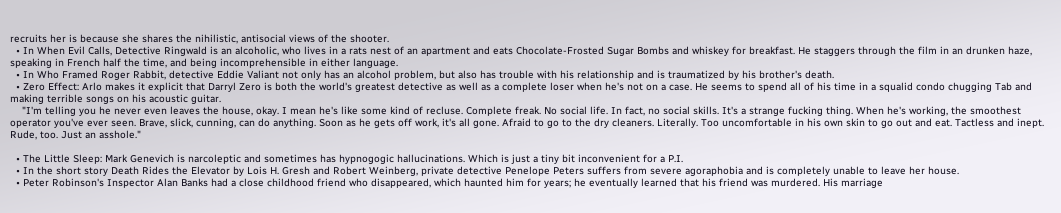recruits her is because she shares the nihilistic, antisocial views of the shooter.
  • In When Evil Calls, Detective Ringwald is an alcoholic, who lives in a rats nest of an apartment and eats Chocolate-Frosted Sugar Bombs and whiskey for breakfast. He staggers through the film in an drunken haze, speaking in French half the time, and being incomprehensible in either language.
  • In Who Framed Roger Rabbit, detective Eddie Valiant not only has an alcohol problem, but also has trouble with his relationship and is traumatized by his brother's death.
  • Zero Effect: Arlo makes it explicit that Darryl Zero is both the world's greatest detective as well as a complete loser when he's not on a case. He seems to spend all of his time in a squalid condo chugging Tab and making terrible songs on his acoustic guitar.
    "I'm telling you he never even leaves the house, okay. I mean he's like some kind of recluse. Complete freak. No social life. In fact, no social skills. It's a strange fucking thing. When he's working, the smoothest operator you've ever seen. Brave, slick, cunning, can do anything. Soon as he gets off work, it's all gone. Afraid to go to the dry cleaners. Literally. Too uncomfortable in his own skin to go out and eat. Tactless and inept. Rude, too. Just an asshole."

  • The Little Sleep: Mark Genevich is narcoleptic and sometimes has hypnogogic hallucinations. Which is just a tiny bit inconvenient for a P.I.
  • In the short story Death Rides the Elevator by Lois H. Gresh and Robert Weinberg, private detective Penelope Peters suffers from severe agoraphobia and is completely unable to leave her house.
  • Peter Robinson's Inspector Alan Banks had a close childhood friend who disappeared, which haunted him for years; he eventually learned that his friend was murdered. His marriage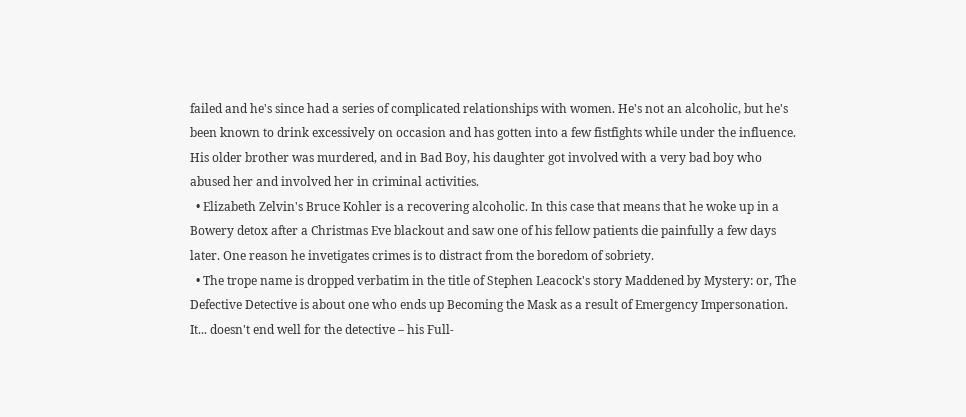failed and he's since had a series of complicated relationships with women. He's not an alcoholic, but he's been known to drink excessively on occasion and has gotten into a few fistfights while under the influence. His older brother was murdered, and in Bad Boy, his daughter got involved with a very bad boy who abused her and involved her in criminal activities.
  • Elizabeth Zelvin's Bruce Kohler is a recovering alcoholic. In this case that means that he woke up in a Bowery detox after a Christmas Eve blackout and saw one of his fellow patients die painfully a few days later. One reason he invetigates crimes is to distract from the boredom of sobriety.
  • The trope name is dropped verbatim in the title of Stephen Leacock's story Maddened by Mystery: or, The Defective Detective is about one who ends up Becoming the Mask as a result of Emergency Impersonation. It... doesn't end well for the detective – his Full-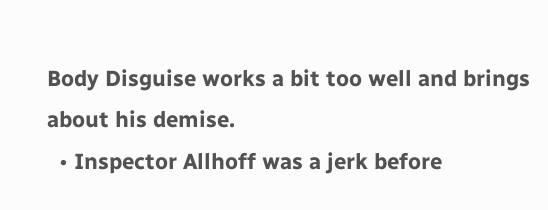Body Disguise works a bit too well and brings about his demise.
  • Inspector Allhoff was a jerk before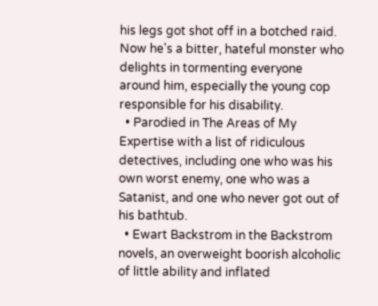his legs got shot off in a botched raid. Now he's a bitter, hateful monster who delights in tormenting everyone around him, especially the young cop responsible for his disability.
  • Parodied in The Areas of My Expertise with a list of ridiculous detectives, including one who was his own worst enemy, one who was a Satanist, and one who never got out of his bathtub.
  • Ewart Backstrom in the Backstrom novels, an overweight boorish alcoholic of little ability and inflated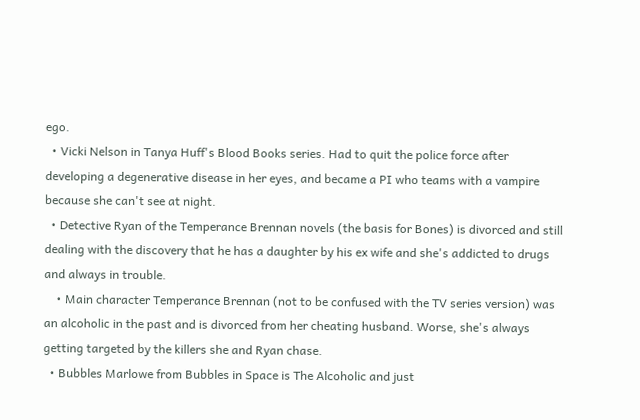ego.
  • Vicki Nelson in Tanya Huff's Blood Books series. Had to quit the police force after developing a degenerative disease in her eyes, and became a PI who teams with a vampire because she can't see at night.
  • Detective Ryan of the Temperance Brennan novels (the basis for Bones) is divorced and still dealing with the discovery that he has a daughter by his ex wife and she's addicted to drugs and always in trouble.
    • Main character Temperance Brennan (not to be confused with the TV series version) was an alcoholic in the past and is divorced from her cheating husband. Worse, she's always getting targeted by the killers she and Ryan chase.
  • Bubbles Marlowe from Bubbles in Space is The Alcoholic and just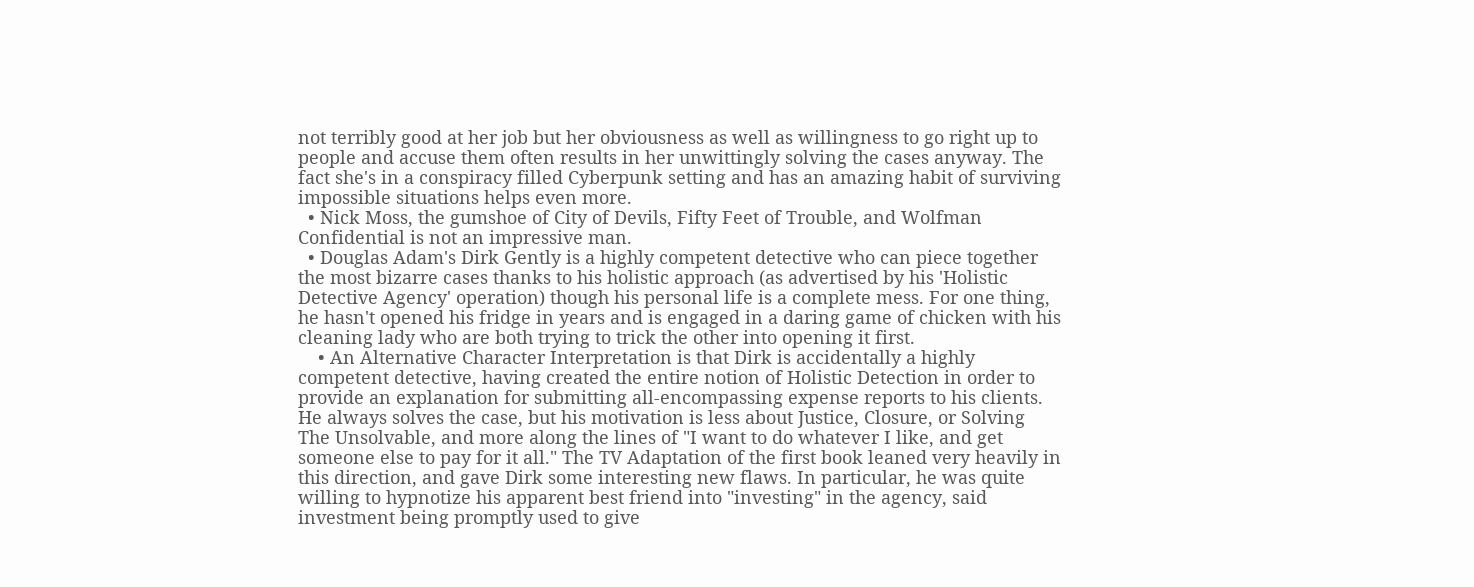not terribly good at her job but her obviousness as well as willingness to go right up to people and accuse them often results in her unwittingly solving the cases anyway. The fact she's in a conspiracy filled Cyberpunk setting and has an amazing habit of surviving impossible situations helps even more.
  • Nick Moss, the gumshoe of City of Devils, Fifty Feet of Trouble, and Wolfman Confidential is not an impressive man.
  • Douglas Adam's Dirk Gently is a highly competent detective who can piece together the most bizarre cases thanks to his holistic approach (as advertised by his 'Holistic Detective Agency' operation) though his personal life is a complete mess. For one thing, he hasn't opened his fridge in years and is engaged in a daring game of chicken with his cleaning lady who are both trying to trick the other into opening it first.
    • An Alternative Character Interpretation is that Dirk is accidentally a highly competent detective, having created the entire notion of Holistic Detection in order to provide an explanation for submitting all-encompassing expense reports to his clients. He always solves the case, but his motivation is less about Justice, Closure, or Solving The Unsolvable, and more along the lines of "I want to do whatever I like, and get someone else to pay for it all." The TV Adaptation of the first book leaned very heavily in this direction, and gave Dirk some interesting new flaws. In particular, he was quite willing to hypnotize his apparent best friend into "investing" in the agency, said investment being promptly used to give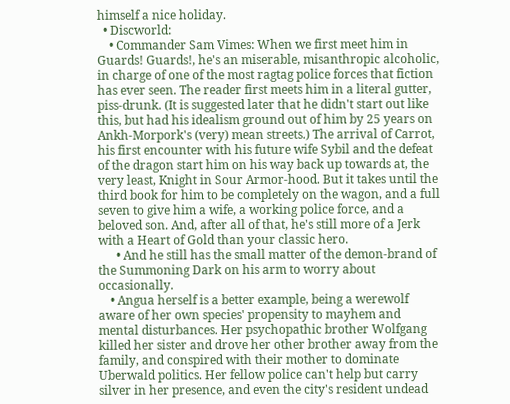himself a nice holiday.
  • Discworld:
    • Commander Sam Vimes: When we first meet him in Guards! Guards!, he's an miserable, misanthropic alcoholic, in charge of one of the most ragtag police forces that fiction has ever seen. The reader first meets him in a literal gutter, piss-drunk. (It is suggested later that he didn't start out like this, but had his idealism ground out of him by 25 years on Ankh-Morpork's (very) mean streets.) The arrival of Carrot, his first encounter with his future wife Sybil and the defeat of the dragon start him on his way back up towards at, the very least, Knight in Sour Armor-hood. But it takes until the third book for him to be completely on the wagon, and a full seven to give him a wife, a working police force, and a beloved son. And, after all of that, he's still more of a Jerk with a Heart of Gold than your classic hero.
      • And he still has the small matter of the demon-brand of the Summoning Dark on his arm to worry about occasionally.
    • Angua herself is a better example, being a werewolf aware of her own species' propensity to mayhem and mental disturbances. Her psychopathic brother Wolfgang killed her sister and drove her other brother away from the family, and conspired with their mother to dominate Uberwald politics. Her fellow police can't help but carry silver in her presence, and even the city's resident undead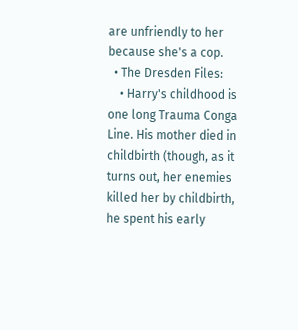are unfriendly to her because she's a cop.
  • The Dresden Files:
    • Harry's childhood is one long Trauma Conga Line. His mother died in childbirth (though, as it turns out, her enemies killed her by childbirth, he spent his early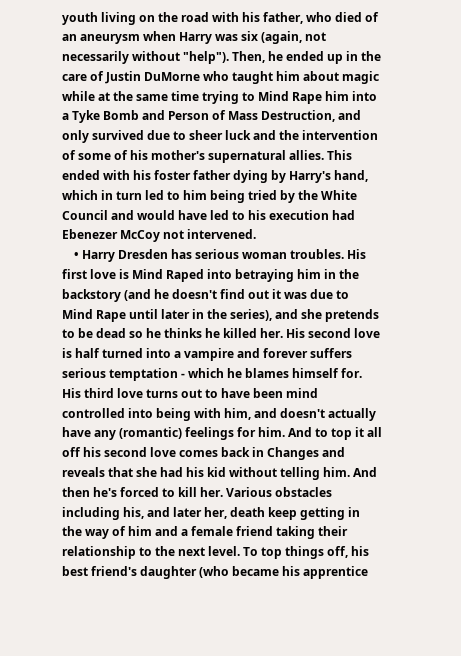youth living on the road with his father, who died of an aneurysm when Harry was six (again, not necessarily without "help"). Then, he ended up in the care of Justin DuMorne who taught him about magic while at the same time trying to Mind Rape him into a Tyke Bomb and Person of Mass Destruction, and only survived due to sheer luck and the intervention of some of his mother's supernatural allies. This ended with his foster father dying by Harry's hand, which in turn led to him being tried by the White Council and would have led to his execution had Ebenezer McCoy not intervened.
    • Harry Dresden has serious woman troubles. His first love is Mind Raped into betraying him in the backstory (and he doesn't find out it was due to Mind Rape until later in the series), and she pretends to be dead so he thinks he killed her. His second love is half turned into a vampire and forever suffers serious temptation - which he blames himself for. His third love turns out to have been mind controlled into being with him, and doesn't actually have any (romantic) feelings for him. And to top it all off his second love comes back in Changes and reveals that she had his kid without telling him. And then he's forced to kill her. Various obstacles including his, and later her, death keep getting in the way of him and a female friend taking their relationship to the next level. To top things off, his best friend's daughter (who became his apprentice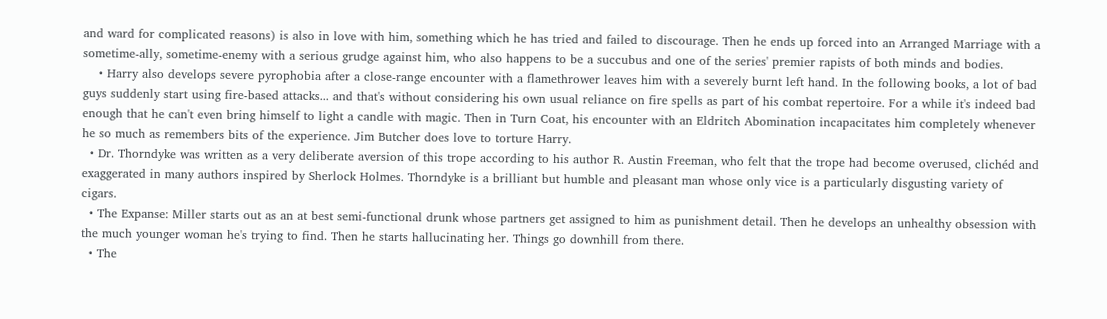and ward for complicated reasons) is also in love with him, something which he has tried and failed to discourage. Then he ends up forced into an Arranged Marriage with a sometime-ally, sometime-enemy with a serious grudge against him, who also happens to be a succubus and one of the series' premier rapists of both minds and bodies.
    • Harry also develops severe pyrophobia after a close-range encounter with a flamethrower leaves him with a severely burnt left hand. In the following books, a lot of bad guys suddenly start using fire-based attacks... and that's without considering his own usual reliance on fire spells as part of his combat repertoire. For a while it's indeed bad enough that he can't even bring himself to light a candle with magic. Then in Turn Coat, his encounter with an Eldritch Abomination incapacitates him completely whenever he so much as remembers bits of the experience. Jim Butcher does love to torture Harry.
  • Dr. Thorndyke was written as a very deliberate aversion of this trope according to his author R. Austin Freeman, who felt that the trope had become overused, clichéd and exaggerated in many authors inspired by Sherlock Holmes. Thorndyke is a brilliant but humble and pleasant man whose only vice is a particularly disgusting variety of cigars.
  • The Expanse: Miller starts out as an at best semi-functional drunk whose partners get assigned to him as punishment detail. Then he develops an unhealthy obsession with the much younger woman he's trying to find. Then he starts hallucinating her. Things go downhill from there.
  • The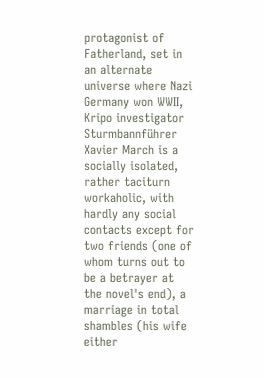protagonist of Fatherland, set in an alternate universe where Nazi Germany won WWII, Kripo investigator Sturmbannführer Xavier March is a socially isolated, rather taciturn workaholic, with hardly any social contacts except for two friends (one of whom turns out to be a betrayer at the novel's end), a marriage in total shambles (his wife either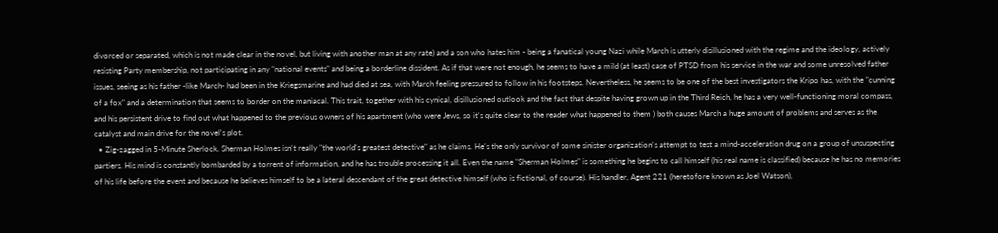divorced or separated, which is not made clear in the novel, but living with another man at any rate) and a son who hates him - being a fanatical young Nazi while March is utterly disillusioned with the regime and the ideology, actively resisting Party membership, not participating in any "national events" and being a borderline dissident. As if that were not enough, he seems to have a mild (at least) case of PTSD from his service in the war and some unresolved father issues, seeing as his father -like March- had been in the Kriegsmarine and had died at sea, with March feeling pressured to follow in his footsteps. Nevertheless, he seems to be one of the best investigators the Kripo has, with the "cunning of a fox" and a determination that seems to border on the maniacal. This trait, together with his cynical, disillusioned outlook and the fact that despite having grown up in the Third Reich, he has a very well-functioning moral compass, and his persistent drive to find out what happened to the previous owners of his apartment (who were Jews, so it's quite clear to the reader what happened to them ) both causes March a huge amount of problems and serves as the catalyst and main drive for the novel's plot.
  • Zig-zagged in 5-Minute Sherlock. Sherman Holmes isn't really "the world's greatest detective" as he claims. He's the only survivor of some sinister organization's attempt to test a mind-acceleration drug on a group of unsuspecting partiers. His mind is constantly bombarded by a torrent of information, and he has trouble processing it all. Even the name "Sherman Holmes" is something he begins to call himself (his real name is classified) because he has no memories of his life before the event and because he believes himself to be a lateral descendant of the great detective himself (who is fictional, of course). His handler, Agent 221 (heretofore known as Joel Watson),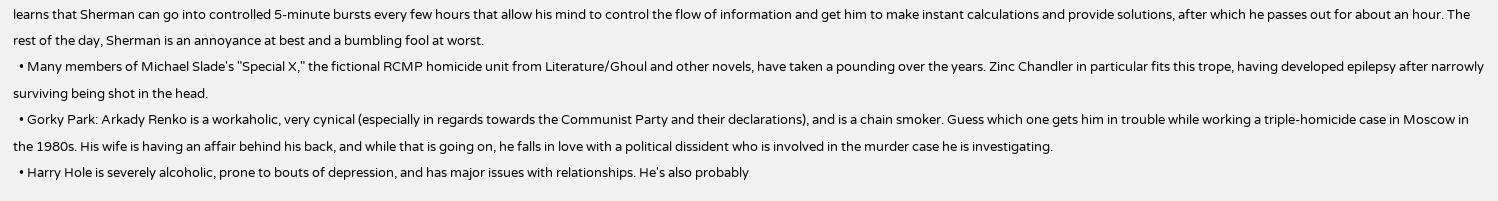learns that Sherman can go into controlled 5-minute bursts every few hours that allow his mind to control the flow of information and get him to make instant calculations and provide solutions, after which he passes out for about an hour. The rest of the day, Sherman is an annoyance at best and a bumbling fool at worst.
  • Many members of Michael Slade's "Special X," the fictional RCMP homicide unit from Literature/Ghoul and other novels, have taken a pounding over the years. Zinc Chandler in particular fits this trope, having developed epilepsy after narrowly surviving being shot in the head.
  • Gorky Park: Arkady Renko is a workaholic, very cynical (especially in regards towards the Communist Party and their declarations), and is a chain smoker. Guess which one gets him in trouble while working a triple-homicide case in Moscow in the 1980s. His wife is having an affair behind his back, and while that is going on, he falls in love with a political dissident who is involved in the murder case he is investigating.
  • Harry Hole is severely alcoholic, prone to bouts of depression, and has major issues with relationships. He's also probably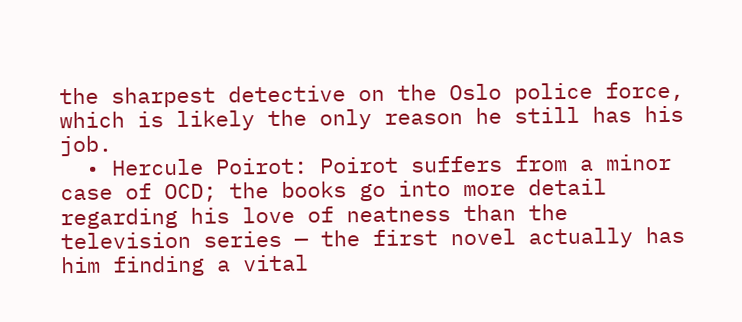the sharpest detective on the Oslo police force, which is likely the only reason he still has his job.
  • Hercule Poirot: Poirot suffers from a minor case of OCD; the books go into more detail regarding his love of neatness than the television series — the first novel actually has him finding a vital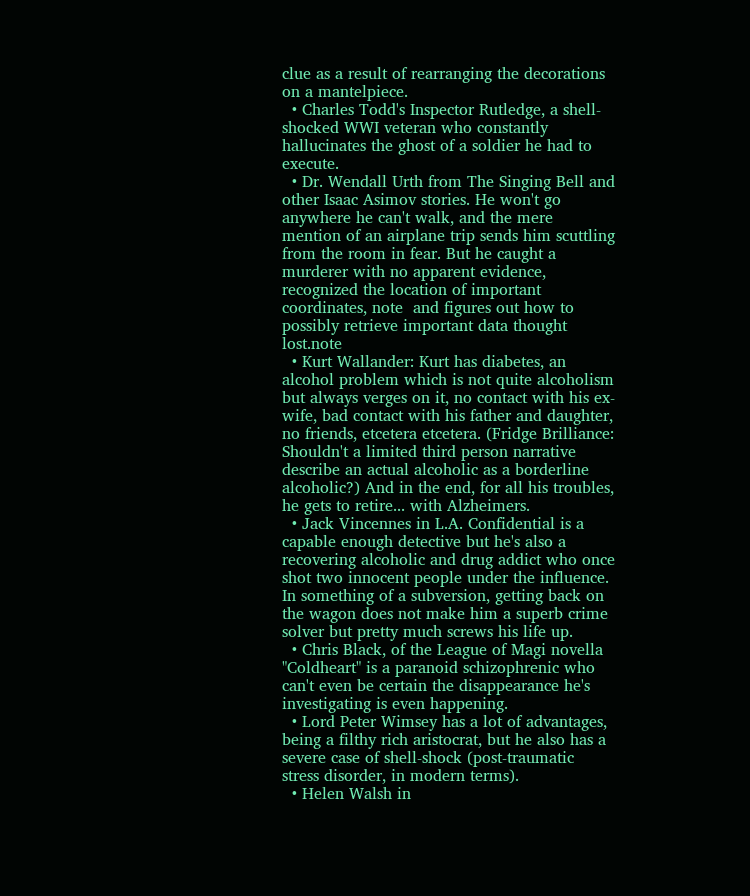clue as a result of rearranging the decorations on a mantelpiece.
  • Charles Todd's Inspector Rutledge, a shell-shocked WWI veteran who constantly hallucinates the ghost of a soldier he had to execute.
  • Dr. Wendall Urth from The Singing Bell and other Isaac Asimov stories. He won't go anywhere he can't walk, and the mere mention of an airplane trip sends him scuttling from the room in fear. But he caught a murderer with no apparent evidence, recognized the location of important coordinates, note  and figures out how to possibly retrieve important data thought lost.note
  • Kurt Wallander: Kurt has diabetes, an alcohol problem which is not quite alcoholism but always verges on it, no contact with his ex-wife, bad contact with his father and daughter, no friends, etcetera etcetera. (Fridge Brilliance: Shouldn't a limited third person narrative describe an actual alcoholic as a borderline alcoholic?) And in the end, for all his troubles, he gets to retire... with Alzheimers.
  • Jack Vincennes in L.A. Confidential is a capable enough detective but he's also a recovering alcoholic and drug addict who once shot two innocent people under the influence. In something of a subversion, getting back on the wagon does not make him a superb crime solver but pretty much screws his life up.
  • Chris Black, of the League of Magi novella "Coldheart" is a paranoid schizophrenic who can't even be certain the disappearance he's investigating is even happening.
  • Lord Peter Wimsey has a lot of advantages, being a filthy rich aristocrat, but he also has a severe case of shell-shock (post-traumatic stress disorder, in modern terms).
  • Helen Walsh in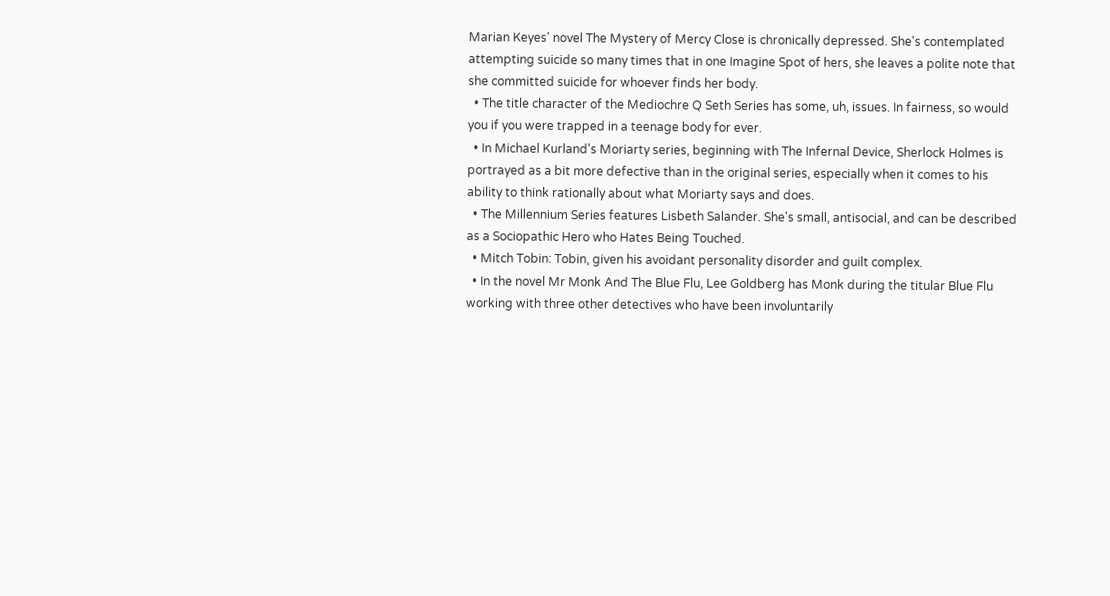Marian Keyes' novel The Mystery of Mercy Close is chronically depressed. She's contemplated attempting suicide so many times that in one Imagine Spot of hers, she leaves a polite note that she committed suicide for whoever finds her body.
  • The title character of the Mediochre Q Seth Series has some, uh, issues. In fairness, so would you if you were trapped in a teenage body for ever.
  • In Michael Kurland's Moriarty series, beginning with The Infernal Device, Sherlock Holmes is portrayed as a bit more defective than in the original series, especially when it comes to his ability to think rationally about what Moriarty says and does.
  • The Millennium Series features Lisbeth Salander. She's small, antisocial, and can be described as a Sociopathic Hero who Hates Being Touched.
  • Mitch Tobin: Tobin, given his avoidant personality disorder and guilt complex.
  • In the novel Mr Monk And The Blue Flu, Lee Goldberg has Monk during the titular Blue Flu working with three other detectives who have been involuntarily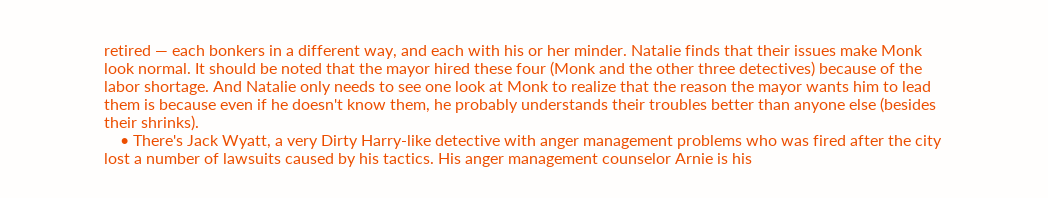retired — each bonkers in a different way, and each with his or her minder. Natalie finds that their issues make Monk look normal. It should be noted that the mayor hired these four (Monk and the other three detectives) because of the labor shortage. And Natalie only needs to see one look at Monk to realize that the reason the mayor wants him to lead them is because even if he doesn't know them, he probably understands their troubles better than anyone else (besides their shrinks).
    • There's Jack Wyatt, a very Dirty Harry-like detective with anger management problems who was fired after the city lost a number of lawsuits caused by his tactics. His anger management counselor Arnie is his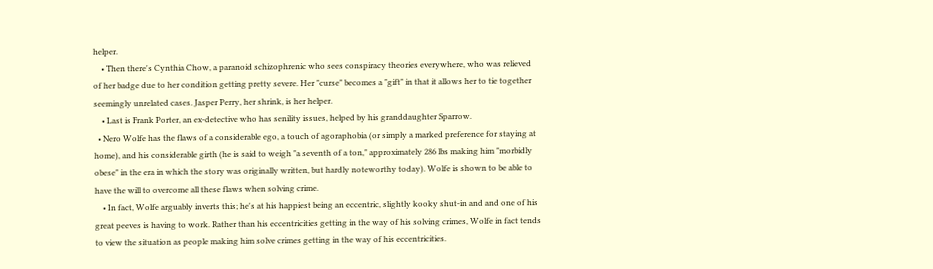helper.
    • Then there's Cynthia Chow, a paranoid schizophrenic who sees conspiracy theories everywhere, who was relieved of her badge due to her condition getting pretty severe. Her "curse" becomes a "gift" in that it allows her to tie together seemingly unrelated cases. Jasper Perry, her shrink, is her helper.
    • Last is Frank Porter, an ex-detective who has senility issues, helped by his granddaughter Sparrow.
  • Nero Wolfe has the flaws of a considerable ego, a touch of agoraphobia (or simply a marked preference for staying at home), and his considerable girth (he is said to weigh "a seventh of a ton," approximately 286 lbs making him "morbidly obese" in the era in which the story was originally written, but hardly noteworthy today). Wolfe is shown to be able to have the will to overcome all these flaws when solving crime.
    • In fact, Wolfe arguably inverts this; he's at his happiest being an eccentric, slightly kooky shut-in and and one of his great peeves is having to work. Rather than his eccentricities getting in the way of his solving crimes, Wolfe in fact tends to view the situation as people making him solve crimes getting in the way of his eccentricities.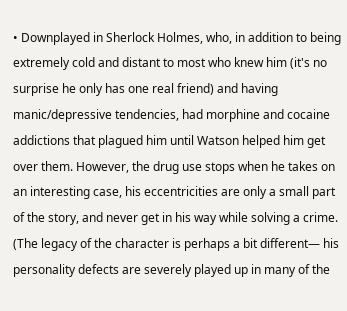• Downplayed in Sherlock Holmes, who, in addition to being extremely cold and distant to most who knew him (it's no surprise he only has one real friend) and having manic/depressive tendencies, had morphine and cocaine addictions that plagued him until Watson helped him get over them. However, the drug use stops when he takes on an interesting case, his eccentricities are only a small part of the story, and never get in his way while solving a crime. (The legacy of the character is perhaps a bit different— his personality defects are severely played up in many of the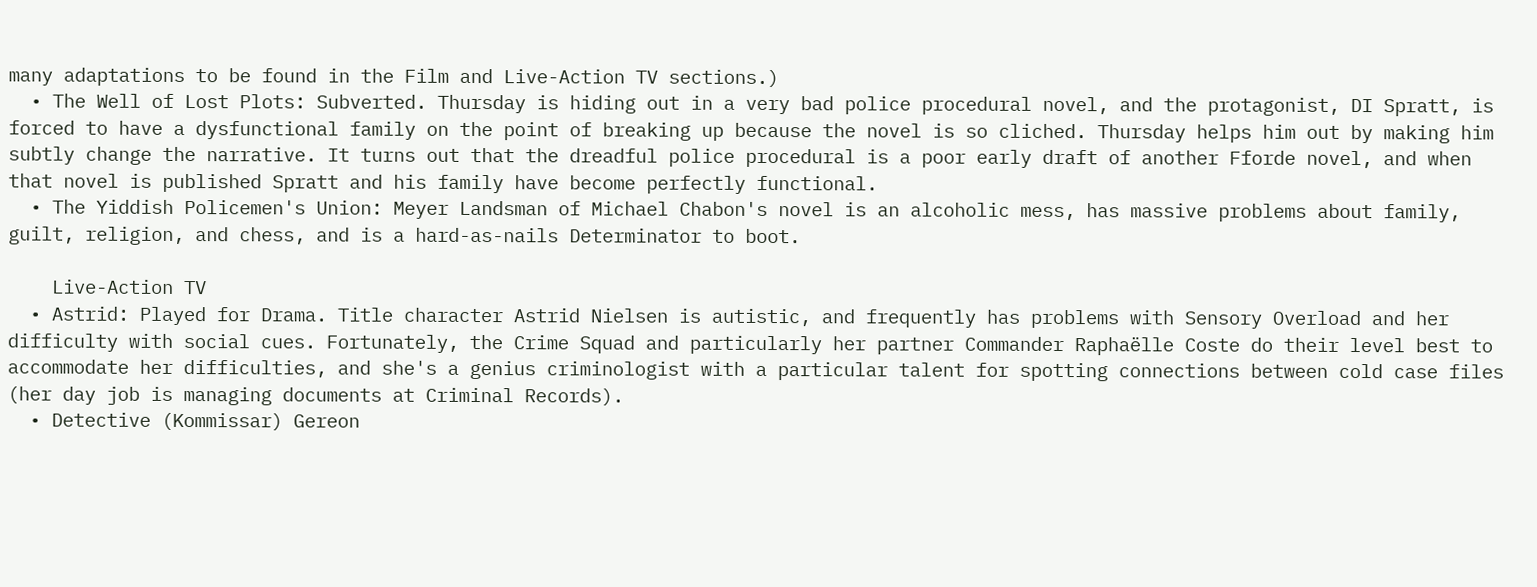many adaptations to be found in the Film and Live-Action TV sections.)
  • The Well of Lost Plots: Subverted. Thursday is hiding out in a very bad police procedural novel, and the protagonist, DI Spratt, is forced to have a dysfunctional family on the point of breaking up because the novel is so cliched. Thursday helps him out by making him subtly change the narrative. It turns out that the dreadful police procedural is a poor early draft of another Fforde novel, and when that novel is published Spratt and his family have become perfectly functional.
  • The Yiddish Policemen's Union: Meyer Landsman of Michael Chabon's novel is an alcoholic mess, has massive problems about family, guilt, religion, and chess, and is a hard-as-nails Determinator to boot.

    Live-Action TV
  • Astrid: Played for Drama. Title character Astrid Nielsen is autistic, and frequently has problems with Sensory Overload and her difficulty with social cues. Fortunately, the Crime Squad and particularly her partner Commander Raphaëlle Coste do their level best to accommodate her difficulties, and she's a genius criminologist with a particular talent for spotting connections between cold case files (her day job is managing documents at Criminal Records).
  • Detective (Kommissar) Gereon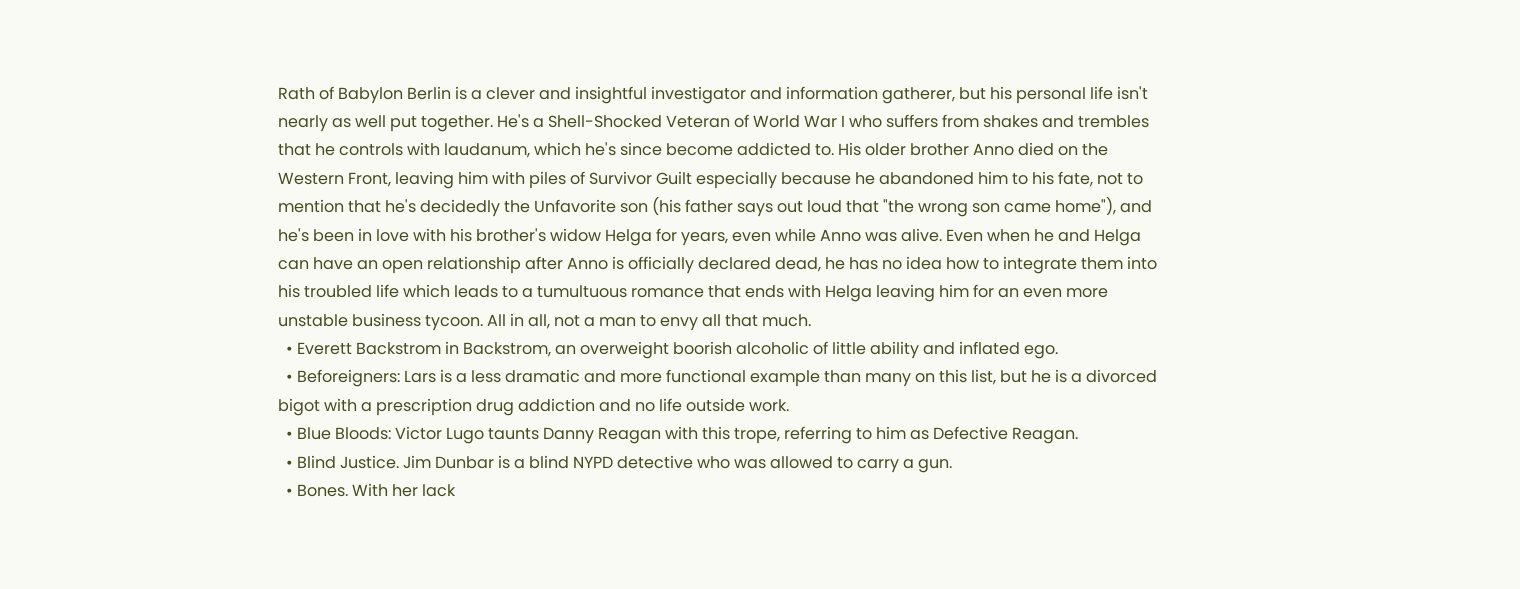Rath of Babylon Berlin is a clever and insightful investigator and information gatherer, but his personal life isn't nearly as well put together. He's a Shell-Shocked Veteran of World War I who suffers from shakes and trembles that he controls with laudanum, which he's since become addicted to. His older brother Anno died on the Western Front, leaving him with piles of Survivor Guilt especially because he abandoned him to his fate, not to mention that he's decidedly the Unfavorite son (his father says out loud that "the wrong son came home"), and he's been in love with his brother's widow Helga for years, even while Anno was alive. Even when he and Helga can have an open relationship after Anno is officially declared dead, he has no idea how to integrate them into his troubled life which leads to a tumultuous romance that ends with Helga leaving him for an even more unstable business tycoon. All in all, not a man to envy all that much.
  • Everett Backstrom in Backstrom, an overweight boorish alcoholic of little ability and inflated ego.
  • Beforeigners: Lars is a less dramatic and more functional example than many on this list, but he is a divorced bigot with a prescription drug addiction and no life outside work.
  • Blue Bloods: Victor Lugo taunts Danny Reagan with this trope, referring to him as Defective Reagan.
  • Blind Justice. Jim Dunbar is a blind NYPD detective who was allowed to carry a gun.
  • Bones. With her lack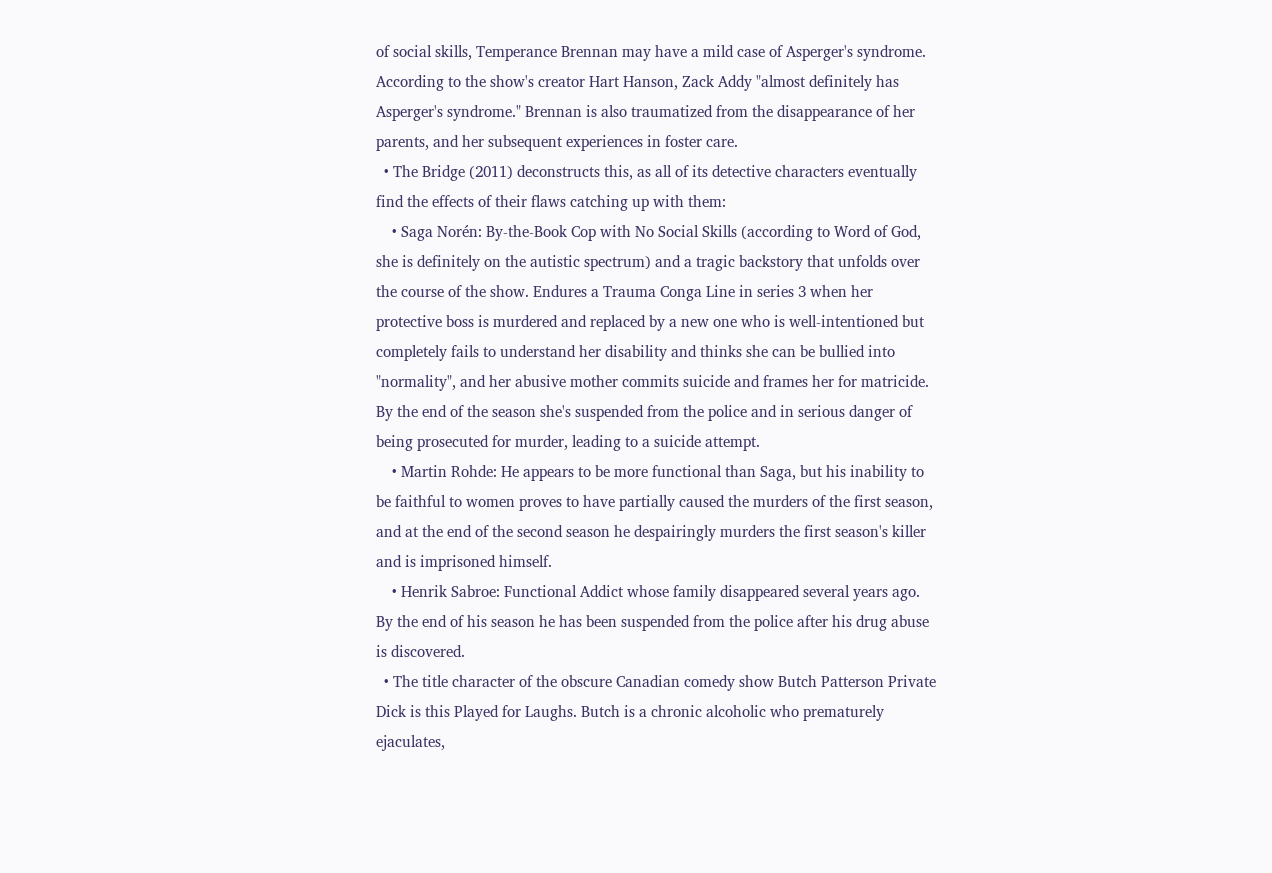of social skills, Temperance Brennan may have a mild case of Asperger's syndrome. According to the show's creator Hart Hanson, Zack Addy "almost definitely has Asperger's syndrome." Brennan is also traumatized from the disappearance of her parents, and her subsequent experiences in foster care.
  • The Bridge (2011) deconstructs this, as all of its detective characters eventually find the effects of their flaws catching up with them:
    • Saga Norén: By-the-Book Cop with No Social Skills (according to Word of God, she is definitely on the autistic spectrum) and a tragic backstory that unfolds over the course of the show. Endures a Trauma Conga Line in series 3 when her protective boss is murdered and replaced by a new one who is well-intentioned but completely fails to understand her disability and thinks she can be bullied into "normality", and her abusive mother commits suicide and frames her for matricide. By the end of the season she's suspended from the police and in serious danger of being prosecuted for murder, leading to a suicide attempt.
    • Martin Rohde: He appears to be more functional than Saga, but his inability to be faithful to women proves to have partially caused the murders of the first season, and at the end of the second season he despairingly murders the first season's killer and is imprisoned himself.
    • Henrik Sabroe: Functional Addict whose family disappeared several years ago. By the end of his season he has been suspended from the police after his drug abuse is discovered.
  • The title character of the obscure Canadian comedy show Butch Patterson Private Dick is this Played for Laughs. Butch is a chronic alcoholic who prematurely ejaculates,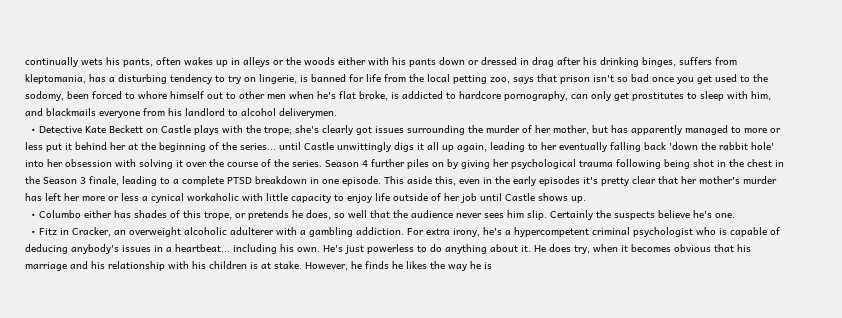continually wets his pants, often wakes up in alleys or the woods either with his pants down or dressed in drag after his drinking binges, suffers from kleptomania, has a disturbing tendency to try on lingerie, is banned for life from the local petting zoo, says that prison isn't so bad once you get used to the sodomy, been forced to whore himself out to other men when he's flat broke, is addicted to hardcore pornography, can only get prostitutes to sleep with him, and blackmails everyone from his landlord to alcohol deliverymen.
  • Detective Kate Beckett on Castle plays with the trope; she's clearly got issues surrounding the murder of her mother, but has apparently managed to more or less put it behind her at the beginning of the series... until Castle unwittingly digs it all up again, leading to her eventually falling back 'down the rabbit hole' into her obsession with solving it over the course of the series. Season 4 further piles on by giving her psychological trauma following being shot in the chest in the Season 3 finale, leading to a complete PTSD breakdown in one episode. This aside this, even in the early episodes it's pretty clear that her mother's murder has left her more or less a cynical workaholic with little capacity to enjoy life outside of her job until Castle shows up.
  • Columbo either has shades of this trope, or pretends he does, so well that the audience never sees him slip. Certainly the suspects believe he's one.
  • Fitz in Cracker, an overweight alcoholic adulterer with a gambling addiction. For extra irony, he's a hypercompetent criminal psychologist who is capable of deducing anybody's issues in a heartbeat... including his own. He's just powerless to do anything about it. He does try, when it becomes obvious that his marriage and his relationship with his children is at stake. However, he finds he likes the way he is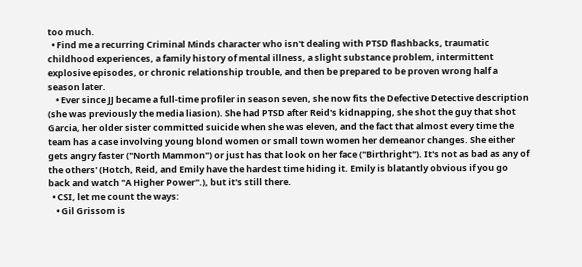too much.
  • Find me a recurring Criminal Minds character who isn't dealing with PTSD flashbacks, traumatic childhood experiences, a family history of mental illness, a slight substance problem, intermittent explosive episodes, or chronic relationship trouble, and then be prepared to be proven wrong half a season later.
    • Ever since JJ became a full-time profiler in season seven, she now fits the Defective Detective description (she was previously the media liasion). She had PTSD after Reid's kidnapping, she shot the guy that shot Garcia, her older sister committed suicide when she was eleven, and the fact that almost every time the team has a case involving young blond women or small town women her demeanor changes. She either gets angry faster ("North Mammon") or just has that look on her face ("Birthright"). It's not as bad as any of the others' (Hotch, Reid, and Emily have the hardest time hiding it. Emily is blatantly obvious if you go back and watch "A Higher Power".), but it's still there.
  • CSI, let me count the ways:
    • Gil Grissom is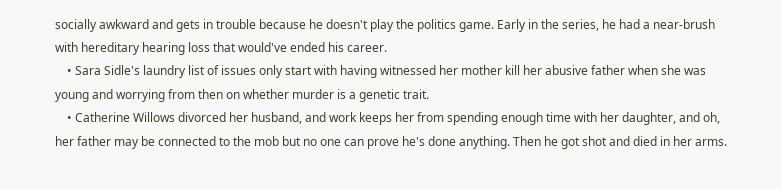socially awkward and gets in trouble because he doesn't play the politics game. Early in the series, he had a near-brush with hereditary hearing loss that would've ended his career.
    • Sara Sidle's laundry list of issues only start with having witnessed her mother kill her abusive father when she was young and worrying from then on whether murder is a genetic trait.
    • Catherine Willows divorced her husband, and work keeps her from spending enough time with her daughter, and oh, her father may be connected to the mob but no one can prove he's done anything. Then he got shot and died in her arms.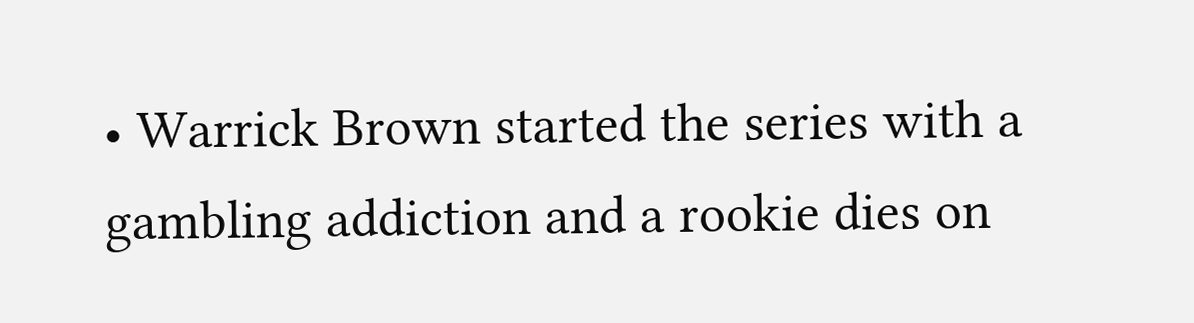• Warrick Brown started the series with a gambling addiction and a rookie dies on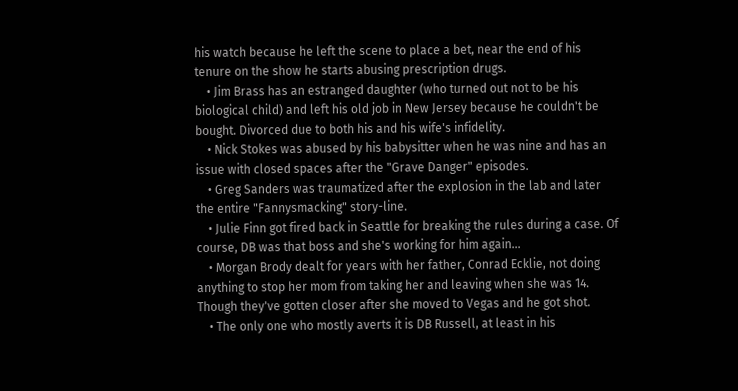his watch because he left the scene to place a bet, near the end of his tenure on the show he starts abusing prescription drugs.
    • Jim Brass has an estranged daughter (who turned out not to be his biological child) and left his old job in New Jersey because he couldn't be bought. Divorced due to both his and his wife's infidelity.
    • Nick Stokes was abused by his babysitter when he was nine and has an issue with closed spaces after the "Grave Danger" episodes.
    • Greg Sanders was traumatized after the explosion in the lab and later the entire "Fannysmacking" story-line.
    • Julie Finn got fired back in Seattle for breaking the rules during a case. Of course, DB was that boss and she's working for him again...
    • Morgan Brody dealt for years with her father, Conrad Ecklie, not doing anything to stop her mom from taking her and leaving when she was 14. Though they've gotten closer after she moved to Vegas and he got shot.
    • The only one who mostly averts it is DB Russell, at least in his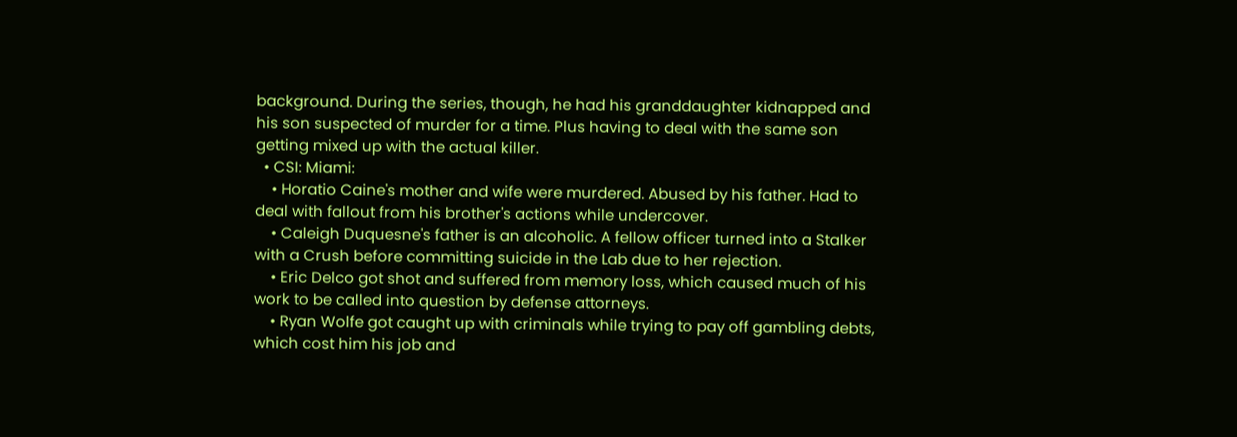background. During the series, though, he had his granddaughter kidnapped and his son suspected of murder for a time. Plus having to deal with the same son getting mixed up with the actual killer.
  • CSI: Miami:
    • Horatio Caine's mother and wife were murdered. Abused by his father. Had to deal with fallout from his brother's actions while undercover.
    • Caleigh Duquesne's father is an alcoholic. A fellow officer turned into a Stalker with a Crush before committing suicide in the Lab due to her rejection.
    • Eric Delco got shot and suffered from memory loss, which caused much of his work to be called into question by defense attorneys.
    • Ryan Wolfe got caught up with criminals while trying to pay off gambling debts, which cost him his job and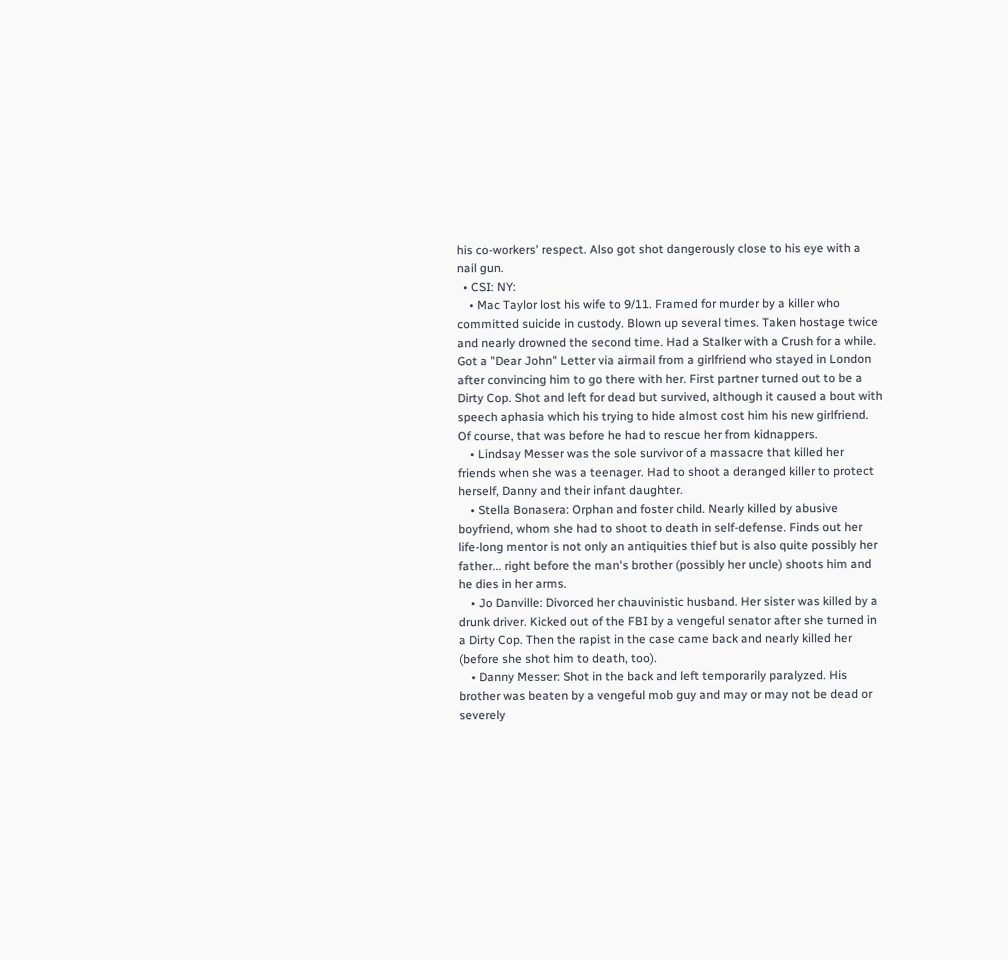his co-workers' respect. Also got shot dangerously close to his eye with a nail gun.
  • CSI: NY:
    • Mac Taylor lost his wife to 9/11. Framed for murder by a killer who committed suicide in custody. Blown up several times. Taken hostage twice and nearly drowned the second time. Had a Stalker with a Crush for a while. Got a "Dear John" Letter via airmail from a girlfriend who stayed in London after convincing him to go there with her. First partner turned out to be a Dirty Cop. Shot and left for dead but survived, although it caused a bout with speech aphasia which his trying to hide almost cost him his new girlfriend. Of course, that was before he had to rescue her from kidnappers.
    • Lindsay Messer was the sole survivor of a massacre that killed her friends when she was a teenager. Had to shoot a deranged killer to protect herself, Danny and their infant daughter.
    • Stella Bonasera: Orphan and foster child. Nearly killed by abusive boyfriend, whom she had to shoot to death in self-defense. Finds out her life-long mentor is not only an antiquities thief but is also quite possibly her father... right before the man's brother (possibly her uncle) shoots him and he dies in her arms.
    • Jo Danville: Divorced her chauvinistic husband. Her sister was killed by a drunk driver. Kicked out of the FBI by a vengeful senator after she turned in a Dirty Cop. Then the rapist in the case came back and nearly killed her (before she shot him to death, too).
    • Danny Messer: Shot in the back and left temporarily paralyzed. His brother was beaten by a vengeful mob guy and may or may not be dead or severely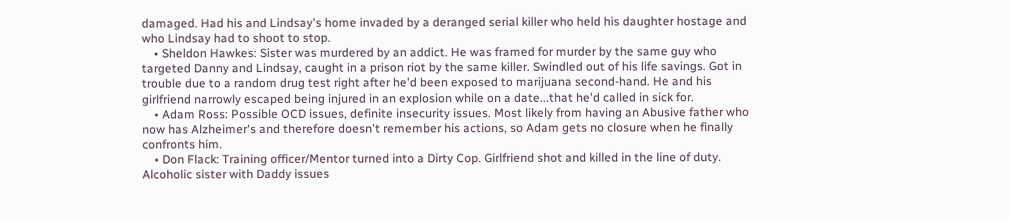damaged. Had his and Lindsay's home invaded by a deranged serial killer who held his daughter hostage and who Lindsay had to shoot to stop.
    • Sheldon Hawkes: Sister was murdered by an addict. He was framed for murder by the same guy who targeted Danny and Lindsay, caught in a prison riot by the same killer. Swindled out of his life savings. Got in trouble due to a random drug test right after he'd been exposed to marijuana second-hand. He and his girlfriend narrowly escaped being injured in an explosion while on a date...that he'd called in sick for.
    • Adam Ross: Possible OCD issues, definite insecurity issues. Most likely from having an Abusive father who now has Alzheimer's and therefore doesn't remember his actions, so Adam gets no closure when he finally confronts him.
    • Don Flack: Training officer/Mentor turned into a Dirty Cop. Girlfriend shot and killed in the line of duty. Alcoholic sister with Daddy issues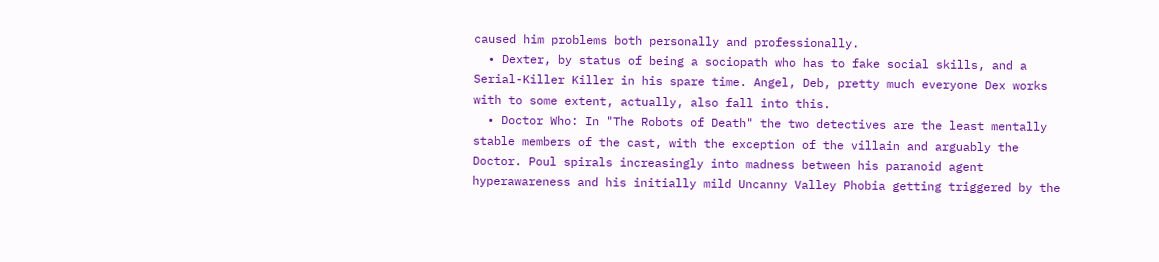caused him problems both personally and professionally.
  • Dexter, by status of being a sociopath who has to fake social skills, and a Serial-Killer Killer in his spare time. Angel, Deb, pretty much everyone Dex works with to some extent, actually, also fall into this.
  • Doctor Who: In "The Robots of Death" the two detectives are the least mentally stable members of the cast, with the exception of the villain and arguably the Doctor. Poul spirals increasingly into madness between his paranoid agent hyperawareness and his initially mild Uncanny Valley Phobia getting triggered by the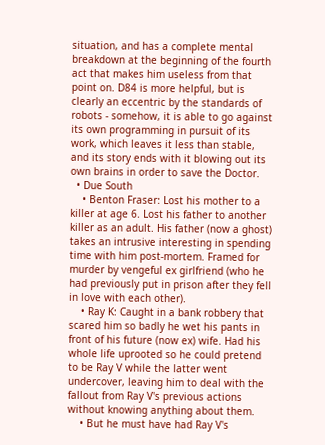situation, and has a complete mental breakdown at the beginning of the fourth act that makes him useless from that point on. D84 is more helpful, but is clearly an eccentric by the standards of robots - somehow, it is able to go against its own programming in pursuit of its work, which leaves it less than stable, and its story ends with it blowing out its own brains in order to save the Doctor.
  • Due South
    • Benton Fraser: Lost his mother to a killer at age 6. Lost his father to another killer as an adult. His father (now a ghost) takes an intrusive interesting in spending time with him post-mortem. Framed for murder by vengeful ex girlfriend (who he had previously put in prison after they fell in love with each other).
    • Ray K: Caught in a bank robbery that scared him so badly he wet his pants in front of his future (now ex) wife. Had his whole life uprooted so he could pretend to be Ray V while the latter went undercover, leaving him to deal with the fallout from Ray V's previous actions without knowing anything about them.
    • But he must have had Ray V's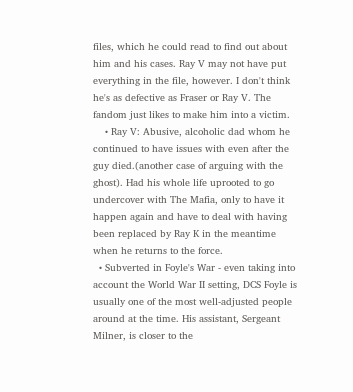files, which he could read to find out about him and his cases. Ray V may not have put everything in the file, however. I don't think he's as defective as Fraser or Ray V. The fandom just likes to make him into a victim.
    • Ray V: Abusive, alcoholic dad whom he continued to have issues with even after the guy died.(another case of arguing with the ghost). Had his whole life uprooted to go undercover with The Mafia, only to have it happen again and have to deal with having been replaced by Ray K in the meantime when he returns to the force.
  • Subverted in Foyle's War - even taking into account the World War II setting, DCS Foyle is usually one of the most well-adjusted people around at the time. His assistant, Sergeant Milner, is closer to the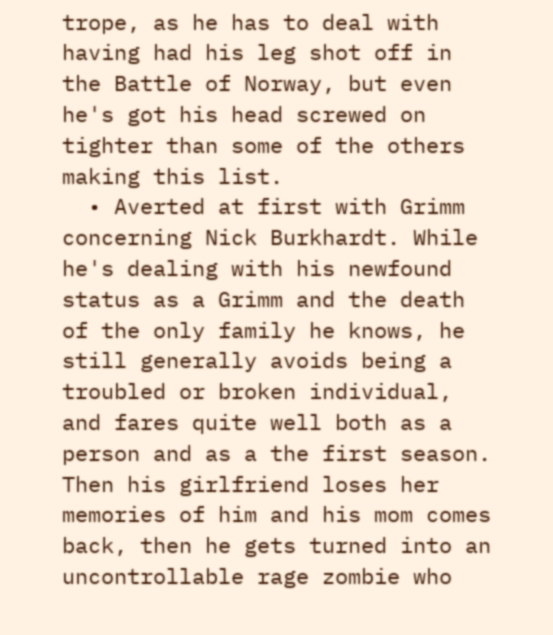trope, as he has to deal with having had his leg shot off in the Battle of Norway, but even he's got his head screwed on tighter than some of the others making this list.
  • Averted at first with Grimm concerning Nick Burkhardt. While he's dealing with his newfound status as a Grimm and the death of the only family he knows, he still generally avoids being a troubled or broken individual, and fares quite well both as a person and as a the first season. Then his girlfriend loses her memories of him and his mom comes back, then he gets turned into an uncontrollable rage zombie who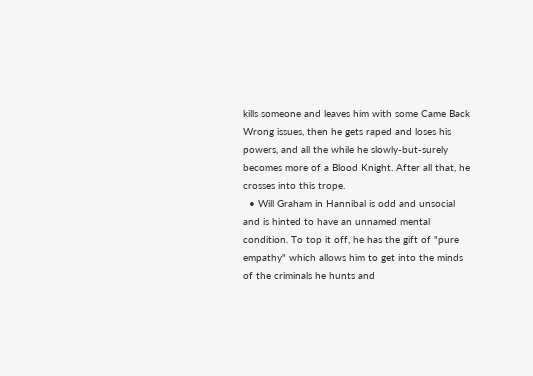kills someone and leaves him with some Came Back Wrong issues, then he gets raped and loses his powers, and all the while he slowly-but-surely becomes more of a Blood Knight. After all that, he crosses into this trope.
  • Will Graham in Hannibal is odd and unsocial and is hinted to have an unnamed mental condition. To top it off, he has the gift of "pure empathy" which allows him to get into the minds of the criminals he hunts and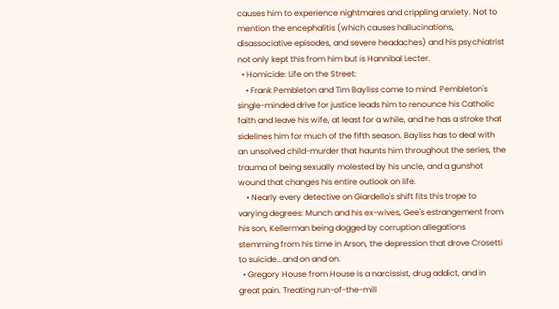causes him to experience nightmares and crippling anxiety. Not to mention the encephalitis (which causes hallucinations, disassociative episodes, and severe headaches) and his psychiatrist not only kept this from him but is Hannibal Lecter.
  • Homicide: Life on the Street:
    • Frank Pembleton and Tim Bayliss come to mind. Pembleton's single-minded drive for justice leads him to renounce his Catholic faith and leave his wife, at least for a while, and he has a stroke that sidelines him for much of the fifth season. Bayliss has to deal with an unsolved child-murder that haunts him throughout the series, the trauma of being sexually molested by his uncle, and a gunshot wound that changes his entire outlook on life.
    • Nearly every detective on Giardello's shift fits this trope to varying degrees: Munch and his ex-wives, Gee's estrangement from his son, Kellerman being dogged by corruption allegations stemming from his time in Arson, the depression that drove Crosetti to suicide...and on and on.
  • Gregory House from House is a narcissist, drug addict, and in great pain. Treating run-of-the-mill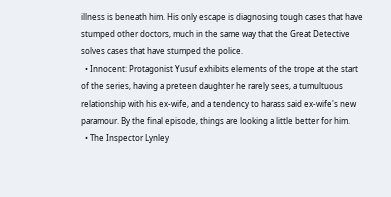illness is beneath him. His only escape is diagnosing tough cases that have stumped other doctors, much in the same way that the Great Detective solves cases that have stumped the police.
  • Innocent: Protagonist Yusuf exhibits elements of the trope at the start of the series, having a preteen daughter he rarely sees, a tumultuous relationship with his ex-wife, and a tendency to harass said ex-wife's new paramour. By the final episode, things are looking a little better for him.
  • The Inspector Lynley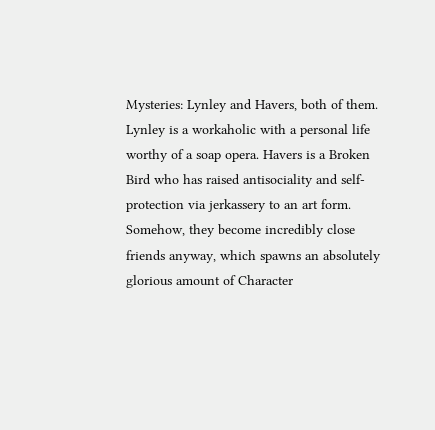Mysteries: Lynley and Havers, both of them. Lynley is a workaholic with a personal life worthy of a soap opera. Havers is a Broken Bird who has raised antisociality and self-protection via jerkassery to an art form. Somehow, they become incredibly close friends anyway, which spawns an absolutely glorious amount of Character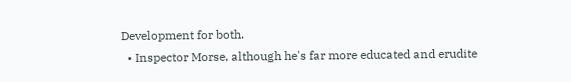Development for both.
  • Inspector Morse, although he's far more educated and erudite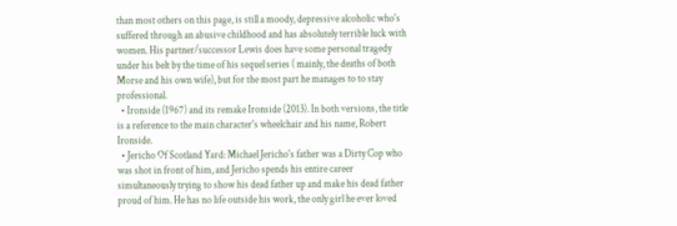than most others on this page, is still a moody, depressive alcoholic who's suffered through an abusive childhood and has absolutely terrible luck with women. His partner/successor Lewis does have some personal tragedy under his belt by the time of his sequel series ( mainly, the deaths of both Morse and his own wife), but for the most part he manages to to stay professional.
  • Ironside (1967) and its remake Ironside (2013). In both versions, the title is a reference to the main character's wheelchair and his name, Robert Ironside.
  • Jericho Of Scotland Yard: Michael Jericho's father was a Dirty Cop who was shot in front of him, and Jericho spends his entire career simultaneously trying to show his dead father up and make his dead father proud of him. He has no life outside his work, the only girl he ever loved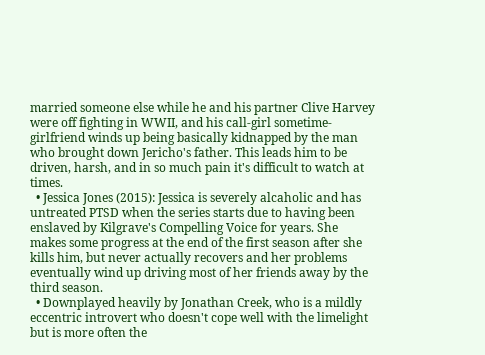married someone else while he and his partner Clive Harvey were off fighting in WWII, and his call-girl sometime-girlfriend winds up being basically kidnapped by the man who brought down Jericho's father. This leads him to be driven, harsh, and in so much pain it's difficult to watch at times.
  • Jessica Jones (2015): Jessica is severely alcaholic and has untreated PTSD when the series starts due to having been enslaved by Kilgrave's Compelling Voice for years. She makes some progress at the end of the first season after she kills him, but never actually recovers and her problems eventually wind up driving most of her friends away by the third season.
  • Downplayed heavily by Jonathan Creek, who is a mildly eccentric introvert who doesn't cope well with the limelight but is more often the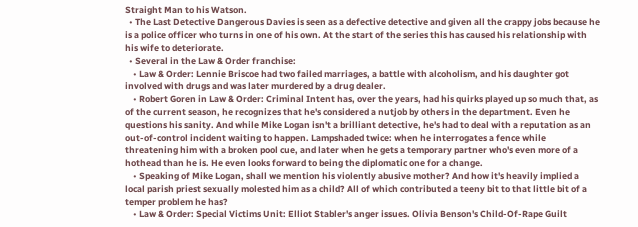Straight Man to his Watson.
  • The Last Detective Dangerous Davies is seen as a defective detective and given all the crappy jobs because he is a police officer who turns in one of his own. At the start of the series this has caused his relationship with his wife to deteriorate.
  • Several in the Law & Order franchise:
    • Law & Order: Lennie Briscoe had two failed marriages, a battle with alcoholism, and his daughter got involved with drugs and was later murdered by a drug dealer.
    • Robert Goren in Law & Order: Criminal Intent has, over the years, had his quirks played up so much that, as of the current season, he recognizes that he's considered a nutjob by others in the department. Even he questions his sanity. And while Mike Logan isn't a brilliant detective, he's had to deal with a reputation as an out-of-control incident waiting to happen. Lampshaded twice: when he interrogates a fence while threatening him with a broken pool cue, and later when he gets a temporary partner who's even more of a hothead than he is. He even looks forward to being the diplomatic one for a change.
    • Speaking of Mike Logan, shall we mention his violently abusive mother? And how it's heavily implied a local parish priest sexually molested him as a child? All of which contributed a teeny bit to that little bit of a temper problem he has?
    • Law & Order: Special Victims Unit: Elliot Stabler's anger issues. Olivia Benson's Child-Of-Rape Guilt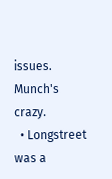issues. Munch's crazy.
  • Longstreet was a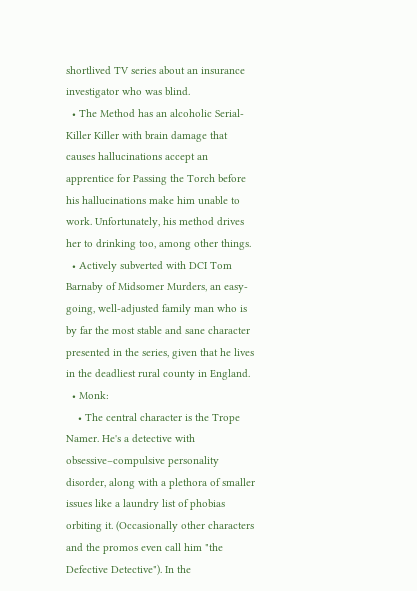shortlived TV series about an insurance investigator who was blind.
  • The Method has an alcoholic Serial-Killer Killer with brain damage that causes hallucinations accept an apprentice for Passing the Torch before his hallucinations make him unable to work. Unfortunately, his method drives her to drinking too, among other things.
  • Actively subverted with DCI Tom Barnaby of Midsomer Murders, an easy-going, well-adjusted family man who is by far the most stable and sane character presented in the series, given that he lives in the deadliest rural county in England.
  • Monk:
    • The central character is the Trope Namer. He's a detective with obsessive–compulsive personality disorder, along with a plethora of smaller issues like a laundry list of phobias orbiting it. (Occasionally other characters and the promos even call him "the Defective Detective"). In the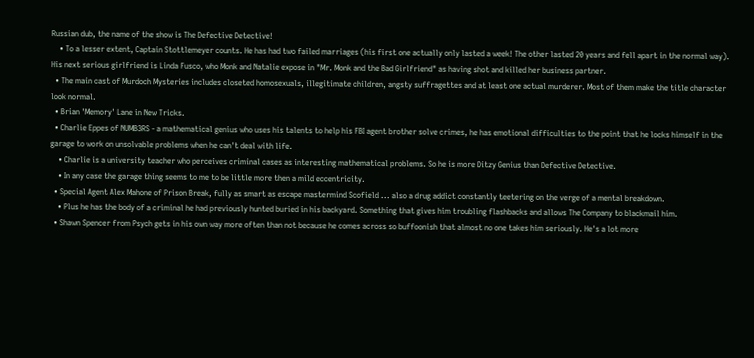Russian dub, the name of the show is The Defective Detective!
    • To a lesser extent, Captain Stottlemeyer counts. He has had two failed marriages (his first one actually only lasted a week! The other lasted 20 years and fell apart in the normal way). His next serious girlfriend is Linda Fusco, who Monk and Natalie expose in "Mr. Monk and the Bad Girlfriend" as having shot and killed her business partner.
  • The main cast of Murdoch Mysteries includes closeted homosexuals, illegitimate children, angsty suffragettes and at least one actual murderer. Most of them make the title character look normal.
  • Brian 'Memory' Lane in New Tricks.
  • Charlie Eppes of NUMB3RS - a mathematical genius who uses his talents to help his FBI agent brother solve crimes, he has emotional difficulties to the point that he locks himself in the garage to work on unsolvable problems when he can't deal with life.
    • Charlie is a university teacher who perceives criminal cases as interesting mathematical problems. So he is more Ditzy Genius than Defective Detective.
    • In any case the garage thing seems to me to be little more then a mild eccentricity.
  • Special Agent Alex Mahone of Prison Break, fully as smart as escape mastermind Scofield ... also a drug addict constantly teetering on the verge of a mental breakdown.
    • Plus he has the body of a criminal he had previously hunted buried in his backyard. Something that gives him troubling flashbacks and allows The Company to blackmail him.
  • Shawn Spencer from Psych gets in his own way more often than not because he comes across so buffoonish that almost no one takes him seriously. He's a lot more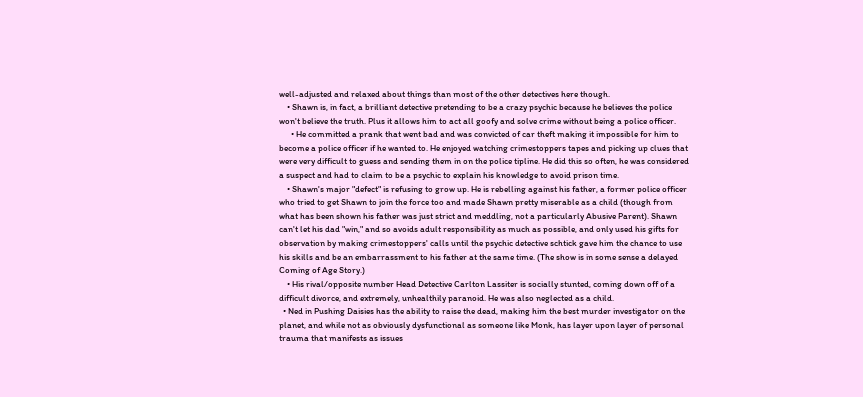well-adjusted and relaxed about things than most of the other detectives here though.
    • Shawn is, in fact, a brilliant detective pretending to be a crazy psychic because he believes the police won't believe the truth. Plus it allows him to act all goofy and solve crime without being a police officer.
      • He committed a prank that went bad and was convicted of car theft making it impossible for him to become a police officer if he wanted to. He enjoyed watching crimestoppers tapes and picking up clues that were very difficult to guess and sending them in on the police tipline. He did this so often, he was considered a suspect and had to claim to be a psychic to explain his knowledge to avoid prison time.
    • Shawn's major "defect" is refusing to grow up. He is rebelling against his father, a former police officer who tried to get Shawn to join the force too and made Shawn pretty miserable as a child (though from what has been shown his father was just strict and meddling, not a particularly Abusive Parent). Shawn can't let his dad "win," and so avoids adult responsibility as much as possible, and only used his gifts for observation by making crimestoppers' calls until the psychic detective schtick gave him the chance to use his skills and be an embarrassment to his father at the same time. (The show is in some sense a delayed Coming of Age Story.)
    • His rival/opposite number Head Detective Carlton Lassiter is socially stunted, coming down off of a difficult divorce, and extremely, unhealthily paranoid. He was also neglected as a child.
  • Ned in Pushing Daisies has the ability to raise the dead, making him the best murder investigator on the planet, and while not as obviously dysfunctional as someone like Monk, has layer upon layer of personal trauma that manifests as issues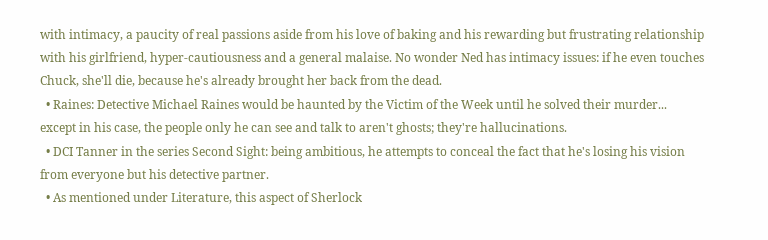with intimacy, a paucity of real passions aside from his love of baking and his rewarding but frustrating relationship with his girlfriend, hyper-cautiousness and a general malaise. No wonder Ned has intimacy issues: if he even touches Chuck, she'll die, because he's already brought her back from the dead.
  • Raines: Detective Michael Raines would be haunted by the Victim of the Week until he solved their murder... except in his case, the people only he can see and talk to aren't ghosts; they're hallucinations.
  • DCI Tanner in the series Second Sight: being ambitious, he attempts to conceal the fact that he's losing his vision from everyone but his detective partner.
  • As mentioned under Literature, this aspect of Sherlock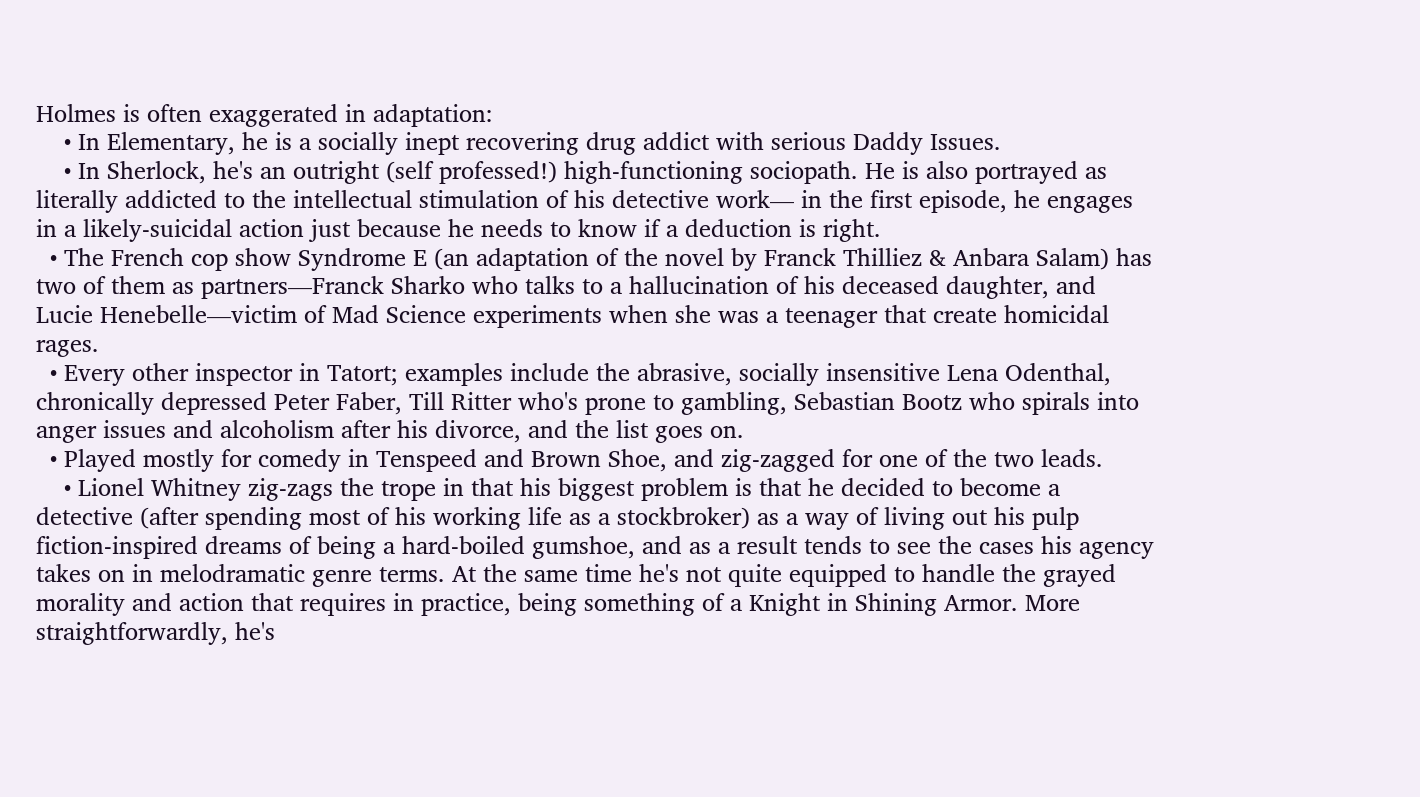Holmes is often exaggerated in adaptation:
    • In Elementary, he is a socially inept recovering drug addict with serious Daddy Issues.
    • In Sherlock, he's an outright (self professed!) high-functioning sociopath. He is also portrayed as literally addicted to the intellectual stimulation of his detective work— in the first episode, he engages in a likely-suicidal action just because he needs to know if a deduction is right.
  • The French cop show Syndrome E (an adaptation of the novel by Franck Thilliez & Anbara Salam) has two of them as partners—Franck Sharko who talks to a hallucination of his deceased daughter, and Lucie Henebelle—victim of Mad Science experiments when she was a teenager that create homicidal rages.
  • Every other inspector in Tatort; examples include the abrasive, socially insensitive Lena Odenthal, chronically depressed Peter Faber, Till Ritter who's prone to gambling, Sebastian Bootz who spirals into anger issues and alcoholism after his divorce, and the list goes on.
  • Played mostly for comedy in Tenspeed and Brown Shoe, and zig-zagged for one of the two leads.
    • Lionel Whitney zig-zags the trope in that his biggest problem is that he decided to become a detective (after spending most of his working life as a stockbroker) as a way of living out his pulp fiction-inspired dreams of being a hard-boiled gumshoe, and as a result tends to see the cases his agency takes on in melodramatic genre terms. At the same time he's not quite equipped to handle the grayed morality and action that requires in practice, being something of a Knight in Shining Armor. More straightforwardly, he's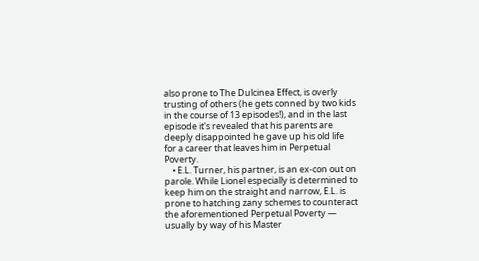also prone to The Dulcinea Effect, is overly trusting of others (he gets conned by two kids in the course of 13 episodes!), and in the last episode it's revealed that his parents are deeply disappointed he gave up his old life for a career that leaves him in Perpetual Poverty.
    • E.L. Turner, his partner, is an ex-con out on parole. While Lionel especially is determined to keep him on the straight and narrow, E.L. is prone to hatching zany schemes to counteract the aforementioned Perpetual Poverty — usually by way of his Master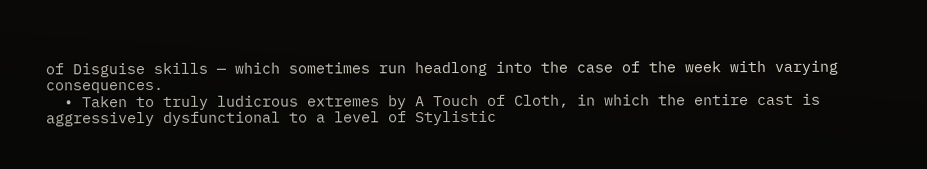of Disguise skills — which sometimes run headlong into the case of the week with varying consequences.
  • Taken to truly ludicrous extremes by A Touch of Cloth, in which the entire cast is aggressively dysfunctional to a level of Stylistic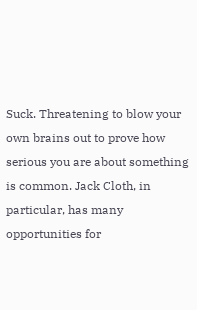Suck. Threatening to blow your own brains out to prove how serious you are about something is common. Jack Cloth, in particular, has many opportunities for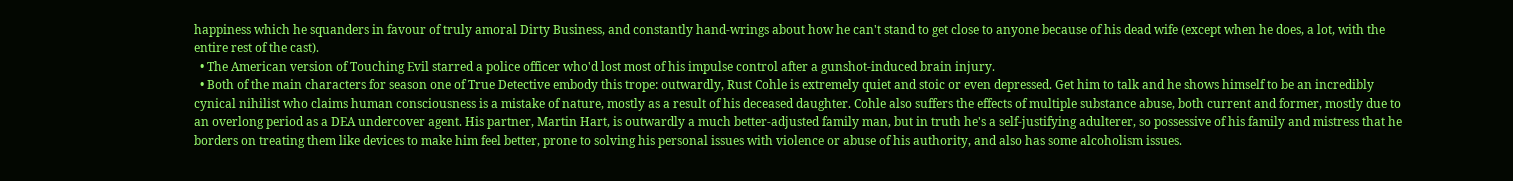happiness which he squanders in favour of truly amoral Dirty Business, and constantly hand-wrings about how he can't stand to get close to anyone because of his dead wife (except when he does, a lot, with the entire rest of the cast).
  • The American version of Touching Evil starred a police officer who'd lost most of his impulse control after a gunshot-induced brain injury.
  • Both of the main characters for season one of True Detective embody this trope: outwardly, Rust Cohle is extremely quiet and stoic or even depressed. Get him to talk and he shows himself to be an incredibly cynical nihilist who claims human consciousness is a mistake of nature, mostly as a result of his deceased daughter. Cohle also suffers the effects of multiple substance abuse, both current and former, mostly due to an overlong period as a DEA undercover agent. His partner, Martin Hart, is outwardly a much better-adjusted family man, but in truth he's a self-justifying adulterer, so possessive of his family and mistress that he borders on treating them like devices to make him feel better, prone to solving his personal issues with violence or abuse of his authority, and also has some alcoholism issues.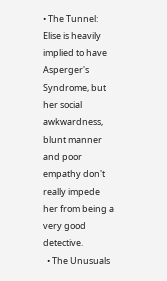• The Tunnel: Elise is heavily implied to have Asperger's Syndrome, but her social awkwardness, blunt manner and poor empathy don't really impede her from being a very good detective.
  • The Unusuals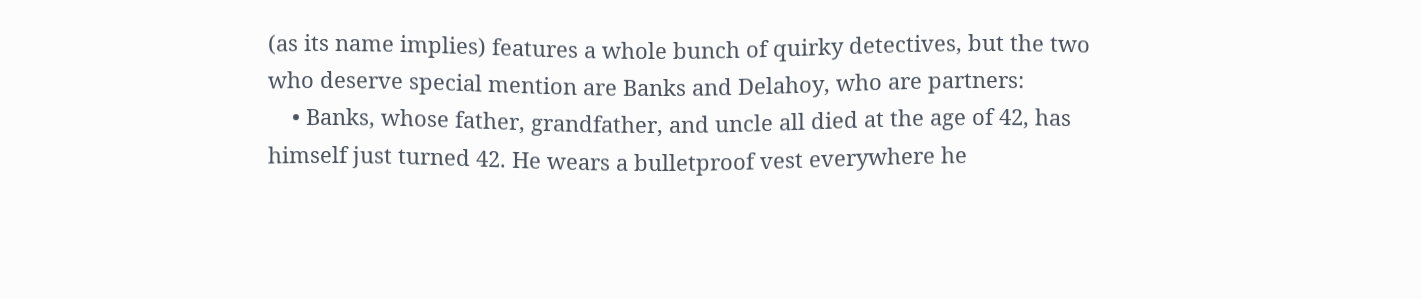(as its name implies) features a whole bunch of quirky detectives, but the two who deserve special mention are Banks and Delahoy, who are partners:
    • Banks, whose father, grandfather, and uncle all died at the age of 42, has himself just turned 42. He wears a bulletproof vest everywhere he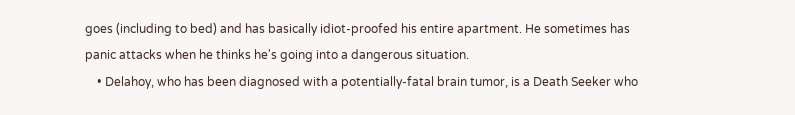goes (including to bed) and has basically idiot-proofed his entire apartment. He sometimes has panic attacks when he thinks he's going into a dangerous situation.
    • Delahoy, who has been diagnosed with a potentially-fatal brain tumor, is a Death Seeker who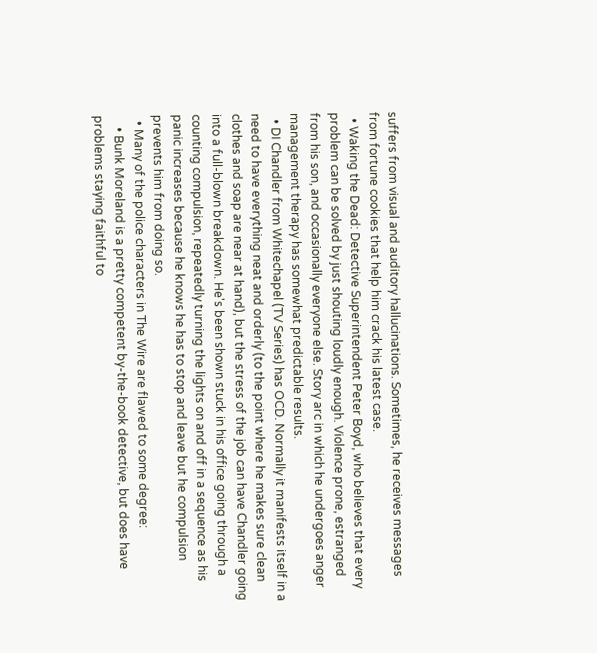suffers from visual and auditory hallucinations. Sometimes, he receives messages from fortune cookies that help him crack his latest case.
  • Waking the Dead: Detective Superintendent Peter Boyd, who believes that every problem can be solved by just shouting loudly enough. Violence prone, estranged from his son, and occasionally everyone else. Story arc in which he undergoes anger management therapy has somewhat predictable results.
  • DI Chandler from Whitechapel (TV Series) has OCD. Normally it manifests itself in a need to have everything neat and orderly (to the point where he makes sure clean clothes and soap are near at hand), but the stress of the job can have Chandler going into a full-blown breakdown. He's been shown stuck in his office going through a counting compulsion, repeatedly turning the lights on and off in a sequence as his panic increases because he knows he has to stop and leave but he compulsion prevents him from doing so.
  • Many of the police characters in The Wire are flawed to some degree:
    • Bunk Moreland is a pretty competent by-the-book detective, but does have problems staying faithful to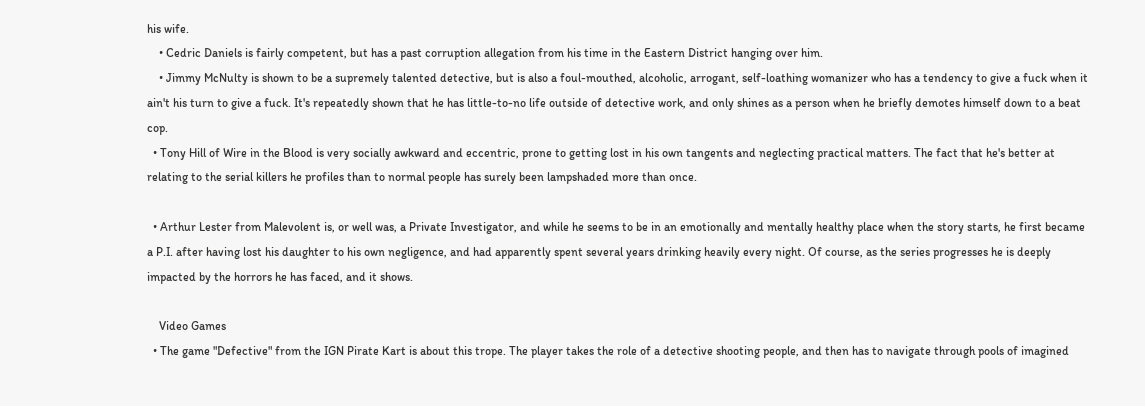his wife.
    • Cedric Daniels is fairly competent, but has a past corruption allegation from his time in the Eastern District hanging over him.
    • Jimmy McNulty is shown to be a supremely talented detective, but is also a foul-mouthed, alcoholic, arrogant, self-loathing womanizer who has a tendency to give a fuck when it ain't his turn to give a fuck. It's repeatedly shown that he has little-to-no life outside of detective work, and only shines as a person when he briefly demotes himself down to a beat cop.
  • Tony Hill of Wire in the Blood is very socially awkward and eccentric, prone to getting lost in his own tangents and neglecting practical matters. The fact that he's better at relating to the serial killers he profiles than to normal people has surely been lampshaded more than once.

  • Arthur Lester from Malevolent is, or well was, a Private Investigator, and while he seems to be in an emotionally and mentally healthy place when the story starts, he first became a P.I. after having lost his daughter to his own negligence, and had apparently spent several years drinking heavily every night. Of course, as the series progresses he is deeply impacted by the horrors he has faced, and it shows.

    Video Games
  • The game "Defective" from the IGN Pirate Kart is about this trope. The player takes the role of a detective shooting people, and then has to navigate through pools of imagined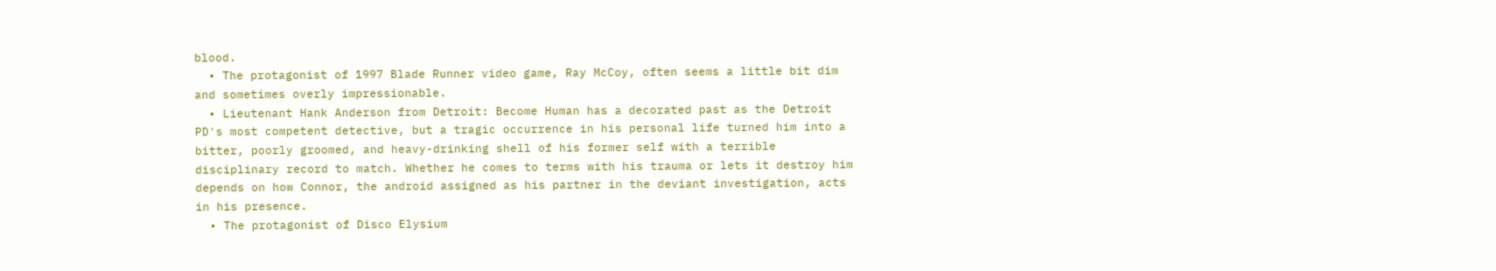blood.
  • The protagonist of 1997 Blade Runner video game, Ray McCoy, often seems a little bit dim and sometimes overly impressionable.
  • Lieutenant Hank Anderson from Detroit: Become Human has a decorated past as the Detroit PD's most competent detective, but a tragic occurrence in his personal life turned him into a bitter, poorly groomed, and heavy-drinking shell of his former self with a terrible disciplinary record to match. Whether he comes to terms with his trauma or lets it destroy him depends on how Connor, the android assigned as his partner in the deviant investigation, acts in his presence.
  • The protagonist of Disco Elysium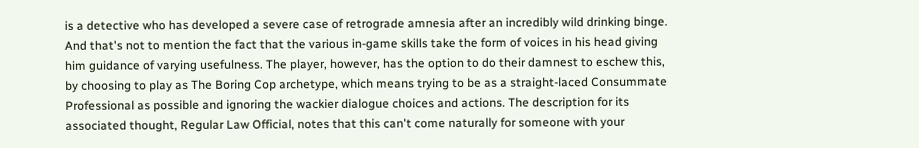is a detective who has developed a severe case of retrograde amnesia after an incredibly wild drinking binge. And that's not to mention the fact that the various in-game skills take the form of voices in his head giving him guidance of varying usefulness. The player, however, has the option to do their damnest to eschew this, by choosing to play as The Boring Cop archetype, which means trying to be as a straight-laced Consummate Professional as possible and ignoring the wackier dialogue choices and actions. The description for its associated thought, Regular Law Official, notes that this can't come naturally for someone with your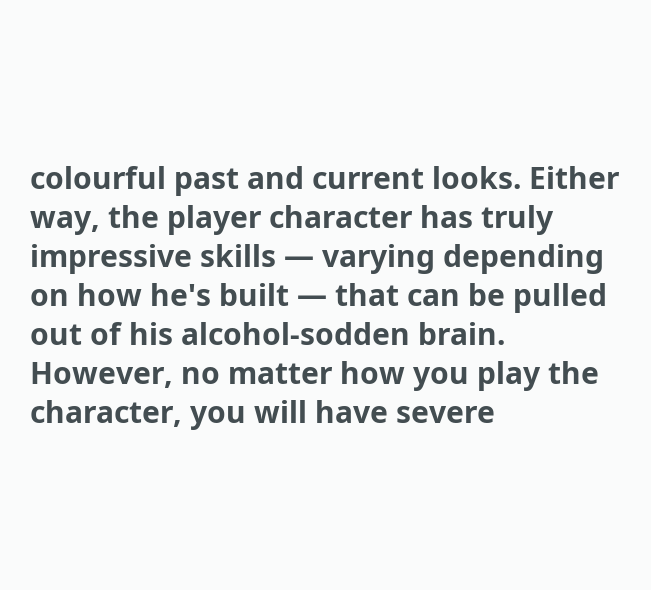colourful past and current looks. Either way, the player character has truly impressive skills — varying depending on how he's built — that can be pulled out of his alcohol-sodden brain. However, no matter how you play the character, you will have severe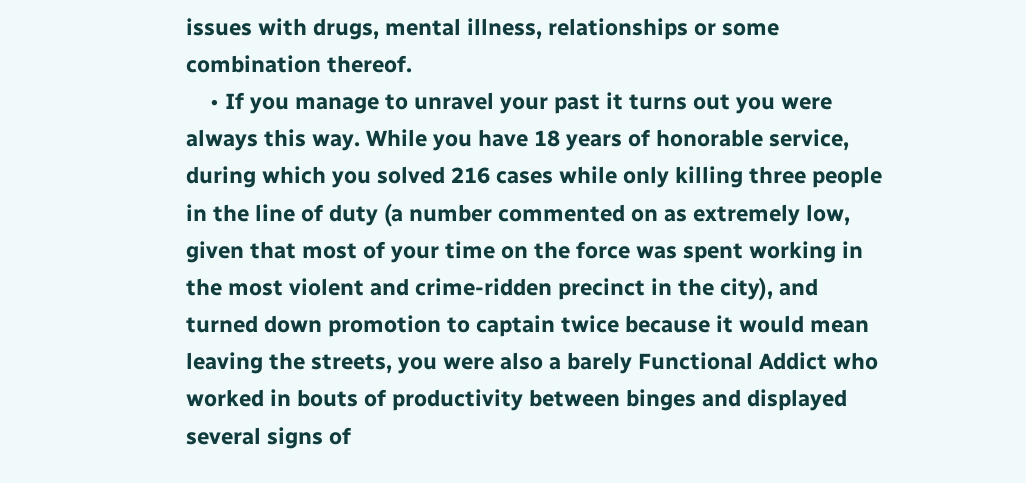issues with drugs, mental illness, relationships or some combination thereof.
    • If you manage to unravel your past it turns out you were always this way. While you have 18 years of honorable service, during which you solved 216 cases while only killing three people in the line of duty (a number commented on as extremely low, given that most of your time on the force was spent working in the most violent and crime-ridden precinct in the city), and turned down promotion to captain twice because it would mean leaving the streets, you were also a barely Functional Addict who worked in bouts of productivity between binges and displayed several signs of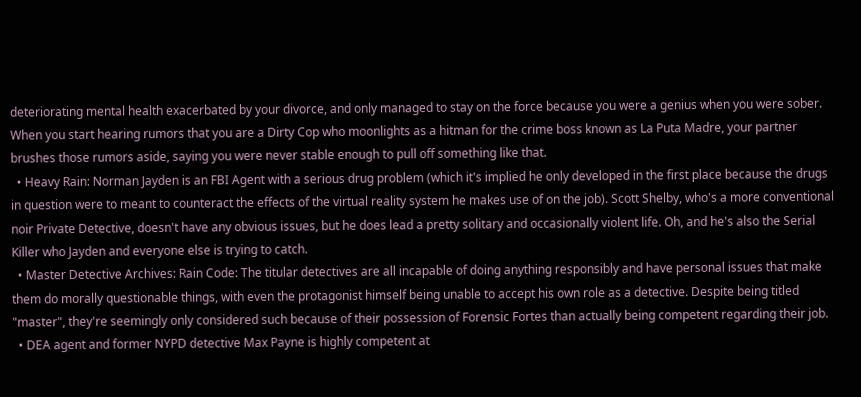deteriorating mental health exacerbated by your divorce, and only managed to stay on the force because you were a genius when you were sober. When you start hearing rumors that you are a Dirty Cop who moonlights as a hitman for the crime boss known as La Puta Madre, your partner brushes those rumors aside, saying you were never stable enough to pull off something like that.
  • Heavy Rain: Norman Jayden is an FBI Agent with a serious drug problem (which it's implied he only developed in the first place because the drugs in question were to meant to counteract the effects of the virtual reality system he makes use of on the job). Scott Shelby, who's a more conventional noir Private Detective, doesn't have any obvious issues, but he does lead a pretty solitary and occasionally violent life. Oh, and he's also the Serial Killer who Jayden and everyone else is trying to catch.
  • Master Detective Archives: Rain Code: The titular detectives are all incapable of doing anything responsibly and have personal issues that make them do morally questionable things, with even the protagonist himself being unable to accept his own role as a detective. Despite being titled "master", they're seemingly only considered such because of their possession of Forensic Fortes than actually being competent regarding their job.
  • DEA agent and former NYPD detective Max Payne is highly competent at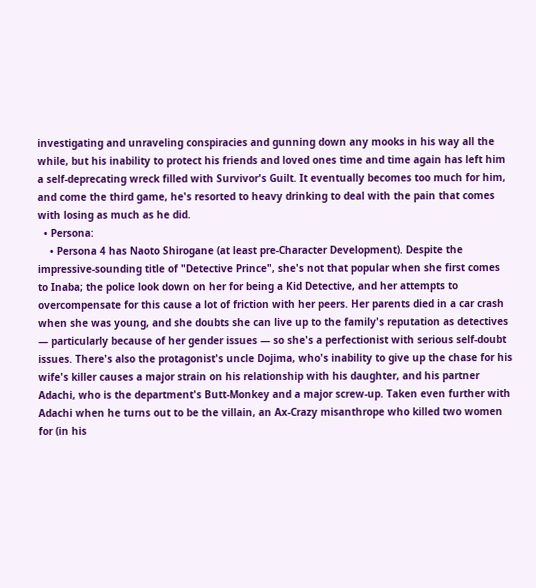investigating and unraveling conspiracies and gunning down any mooks in his way all the while, but his inability to protect his friends and loved ones time and time again has left him a self-deprecating wreck filled with Survivor's Guilt. It eventually becomes too much for him, and come the third game, he's resorted to heavy drinking to deal with the pain that comes with losing as much as he did.
  • Persona:
    • Persona 4 has Naoto Shirogane (at least pre-Character Development). Despite the impressive-sounding title of "Detective Prince", she's not that popular when she first comes to Inaba; the police look down on her for being a Kid Detective, and her attempts to overcompensate for this cause a lot of friction with her peers. Her parents died in a car crash when she was young, and she doubts she can live up to the family's reputation as detectives — particularly because of her gender issues — so she's a perfectionist with serious self-doubt issues. There's also the protagonist's uncle Dojima, who's inability to give up the chase for his wife's killer causes a major strain on his relationship with his daughter, and his partner Adachi, who is the department's Butt-Monkey and a major screw-up. Taken even further with Adachi when he turns out to be the villain, an Ax-Crazy misanthrope who killed two women for (in his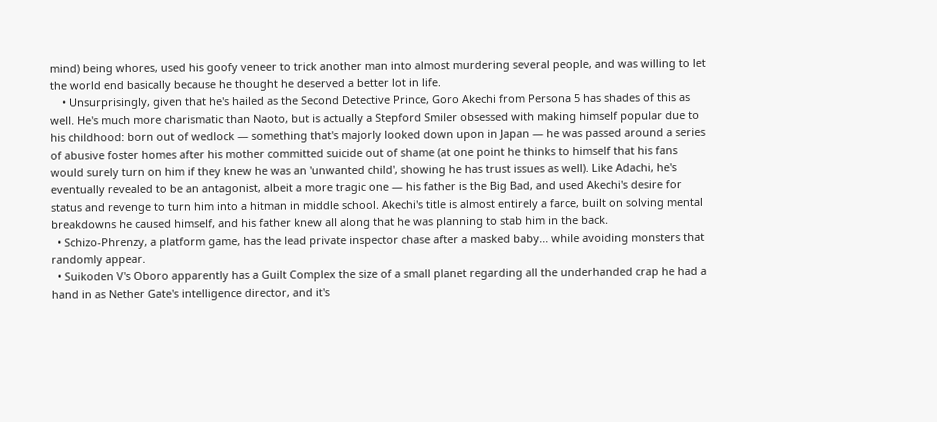mind) being whores, used his goofy veneer to trick another man into almost murdering several people, and was willing to let the world end basically because he thought he deserved a better lot in life.
    • Unsurprisingly, given that he's hailed as the Second Detective Prince, Goro Akechi from Persona 5 has shades of this as well. He's much more charismatic than Naoto, but is actually a Stepford Smiler obsessed with making himself popular due to his childhood: born out of wedlock — something that's majorly looked down upon in Japan — he was passed around a series of abusive foster homes after his mother committed suicide out of shame (at one point he thinks to himself that his fans would surely turn on him if they knew he was an 'unwanted child', showing he has trust issues as well). Like Adachi, he's eventually revealed to be an antagonist, albeit a more tragic one — his father is the Big Bad, and used Akechi's desire for status and revenge to turn him into a hitman in middle school. Akechi's title is almost entirely a farce, built on solving mental breakdowns he caused himself, and his father knew all along that he was planning to stab him in the back.
  • Schizo-Phrenzy, a platform game, has the lead private inspector chase after a masked baby... while avoiding monsters that randomly appear.
  • Suikoden V's Oboro apparently has a Guilt Complex the size of a small planet regarding all the underhanded crap he had a hand in as Nether Gate's intelligence director, and it's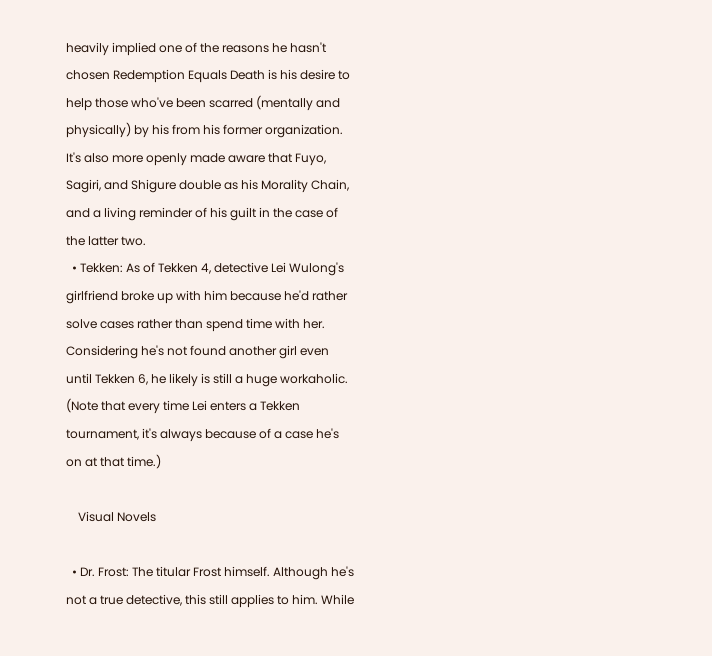heavily implied one of the reasons he hasn't chosen Redemption Equals Death is his desire to help those who've been scarred (mentally and physically) by his from his former organization. It's also more openly made aware that Fuyo, Sagiri, and Shigure double as his Morality Chain, and a living reminder of his guilt in the case of the latter two.
  • Tekken: As of Tekken 4, detective Lei Wulong's girlfriend broke up with him because he'd rather solve cases rather than spend time with her. Considering he's not found another girl even until Tekken 6, he likely is still a huge workaholic. (Note that every time Lei enters a Tekken tournament, it's always because of a case he's on at that time.)

    Visual Novels

  • Dr. Frost: The titular Frost himself. Although he's not a true detective, this still applies to him. While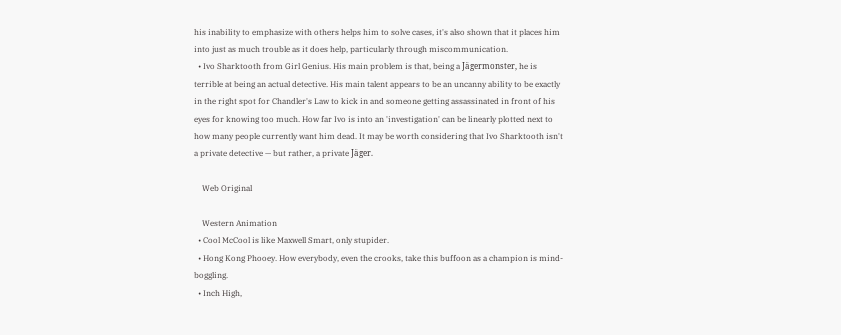his inability to emphasize with others helps him to solve cases, it's also shown that it places him into just as much trouble as it does help, particularly through miscommunication.
  • Ivo Sharktooth from Girl Genius. His main problem is that, being a Jägermonster, he is terrible at being an actual detective. His main talent appears to be an uncanny ability to be exactly in the right spot for Chandler's Law to kick in and someone getting assassinated in front of his eyes for knowing too much. How far Ivo is into an 'investigation' can be linearly plotted next to how many people currently want him dead. It may be worth considering that Ivo Sharktooth isn't a private detective — but rather, a private Jäger.

    Web Original

    Western Animation
  • Cool McCool is like Maxwell Smart, only stupider.
  • Hong Kong Phooey. How everybody, even the crooks, take this buffoon as a champion is mind-boggling.
  • Inch High,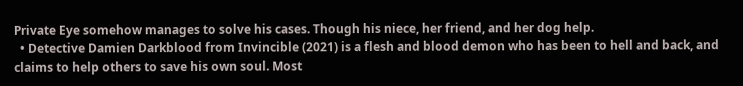Private Eye somehow manages to solve his cases. Though his niece, her friend, and her dog help.
  • Detective Damien Darkblood from Invincible (2021) is a flesh and blood demon who has been to hell and back, and claims to help others to save his own soul. Most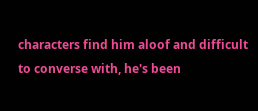characters find him aloof and difficult to converse with, he's been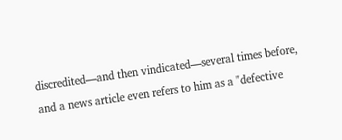discredited—and then vindicated—several times before, and a news article even refers to him as a "defective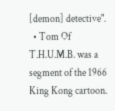[demon] detective".
  • Tom Of T.H.U.M.B. was a segment of the 1966 King Kong cartoon.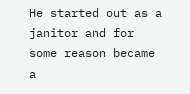He started out as a janitor and for some reason became a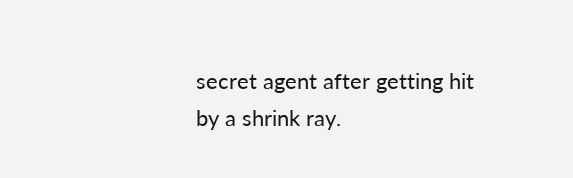secret agent after getting hit by a shrink ray.